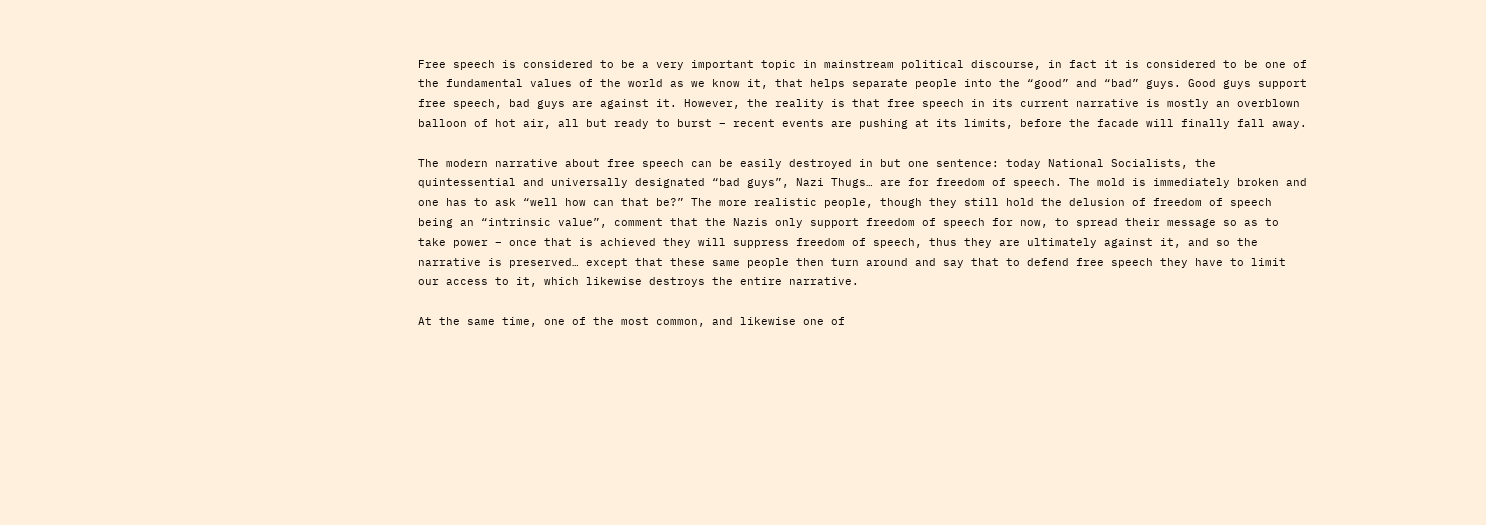Free speech is considered to be a very important topic in mainstream political discourse, in fact it is considered to be one of the fundamental values of the world as we know it, that helps separate people into the “good” and “bad” guys. Good guys support free speech, bad guys are against it. However, the reality is that free speech in its current narrative is mostly an overblown balloon of hot air, all but ready to burst – recent events are pushing at its limits, before the facade will finally fall away.

The modern narrative about free speech can be easily destroyed in but one sentence: today National Socialists, the quintessential and universally designated “bad guys”, Nazi Thugs… are for freedom of speech. The mold is immediately broken and one has to ask “well how can that be?” The more realistic people, though they still hold the delusion of freedom of speech being an “intrinsic value”, comment that the Nazis only support freedom of speech for now, to spread their message so as to take power – once that is achieved they will suppress freedom of speech, thus they are ultimately against it, and so the narrative is preserved… except that these same people then turn around and say that to defend free speech they have to limit our access to it, which likewise destroys the entire narrative.

At the same time, one of the most common, and likewise one of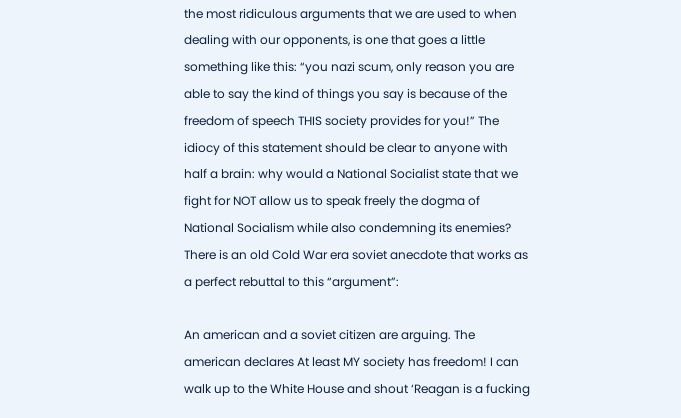the most ridiculous arguments that we are used to when dealing with our opponents, is one that goes a little something like this: “you nazi scum, only reason you are able to say the kind of things you say is because of the freedom of speech THIS society provides for you!” The idiocy of this statement should be clear to anyone with half a brain: why would a National Socialist state that we fight for NOT allow us to speak freely the dogma of National Socialism while also condemning its enemies? There is an old Cold War era soviet anecdote that works as a perfect rebuttal to this “argument”:

An american and a soviet citizen are arguing. The american declares At least MY society has freedom! I can walk up to the White House and shout ‘Reagan is a fucking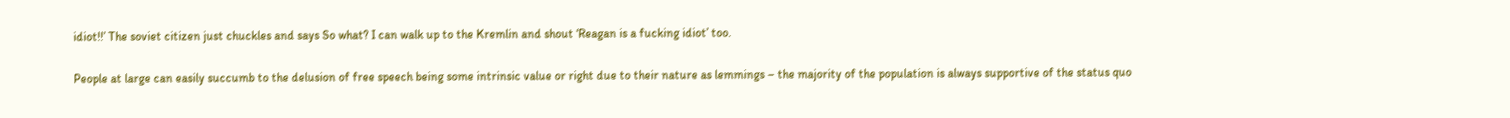idiot!!’ The soviet citizen just chuckles and says So what? I can walk up to the Kremlin and shout ‘Reagan is a fucking idiot’ too.

People at large can easily succumb to the delusion of free speech being some intrinsic value or right due to their nature as lemmings – the majority of the population is always supportive of the status quo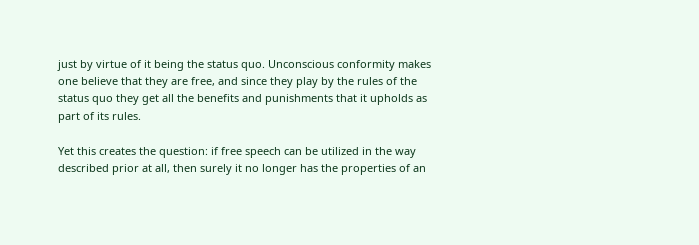just by virtue of it being the status quo. Unconscious conformity makes one believe that they are free, and since they play by the rules of the status quo they get all the benefits and punishments that it upholds as part of its rules.

Yet this creates the question: if free speech can be utilized in the way described prior at all, then surely it no longer has the properties of an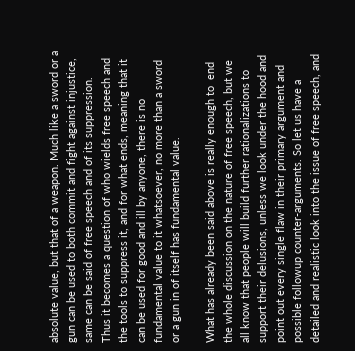absolute value, but that of a weapon. Much like a sword or a gun can be used to both commit and fight against injustice, same can be said of free speech and of its suppression. Thus it becomes a question of who wields free speech and the tools to suppress it, and for what ends, meaning that it can be used for good and ill by anyone, there is no fundamental value to it whatsoever, no more than a sword or a gun in of itself has fundamental value.

What has already been said above is really enough to  end the whole discussion on the nature of free speech, but we all know that people will build further rationalizations to support their delusions, unless we look under the hood and point out every single flaw in their primary argument and possible followup counter-arguments. So let us have a detailed and realistic look into the issue of free speech, and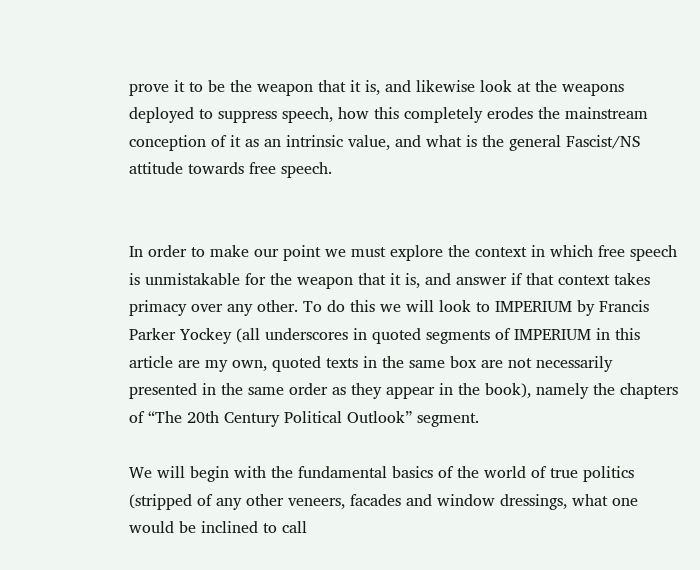prove it to be the weapon that it is, and likewise look at the weapons deployed to suppress speech, how this completely erodes the mainstream conception of it as an intrinsic value, and what is the general Fascist/NS attitude towards free speech.


In order to make our point we must explore the context in which free speech is unmistakable for the weapon that it is, and answer if that context takes primacy over any other. To do this we will look to IMPERIUM by Francis Parker Yockey (all underscores in quoted segments of IMPERIUM in this article are my own, quoted texts in the same box are not necessarily presented in the same order as they appear in the book), namely the chapters of “The 20th Century Political Outlook” segment.

We will begin with the fundamental basics of the world of true politics (stripped of any other veneers, facades and window dressings, what one would be inclined to call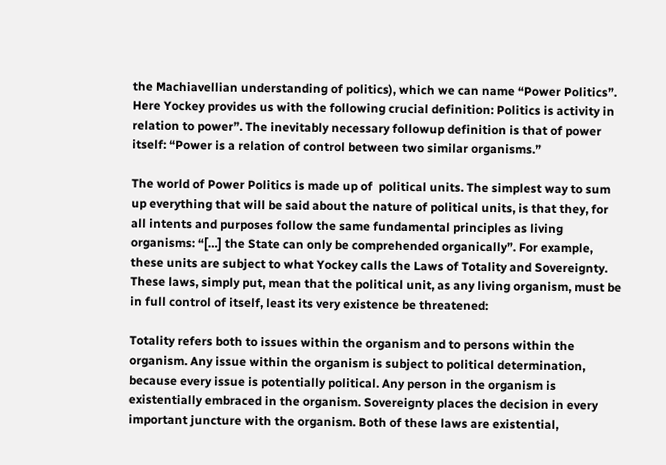the Machiavellian understanding of politics), which we can name “Power Politics”. Here Yockey provides us with the following crucial definition: Politics is activity in relation to power”. The inevitably necessary followup definition is that of power itself: “Power is a relation of control between two similar organisms.”

The world of Power Politics is made up of  political units. The simplest way to sum up everything that will be said about the nature of political units, is that they, for all intents and purposes follow the same fundamental principles as living organisms: “[…] the State can only be comprehended organically”. For example, these units are subject to what Yockey calls the Laws of Totality and Sovereignty. These laws, simply put, mean that the political unit, as any living organism, must be in full control of itself, least its very existence be threatened:

Totality refers both to issues within the organism and to persons within the organism. Any issue within the organism is subject to political determination, because every issue is potentially political. Any person in the organism is existentially embraced in the organism. Sovereignty places the decision in every important juncture with the organism. Both of these laws are existential,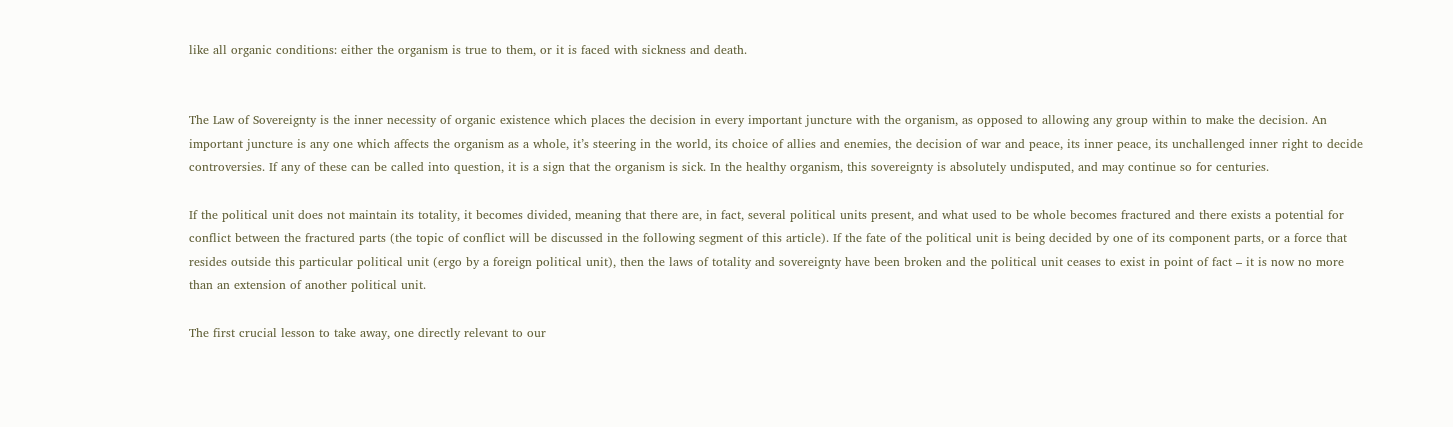like all organic conditions: either the organism is true to them, or it is faced with sickness and death.


The Law of Sovereignty is the inner necessity of organic existence which places the decision in every important juncture with the organism, as opposed to allowing any group within to make the decision. An important juncture is any one which affects the organism as a whole, it’s steering in the world, its choice of allies and enemies, the decision of war and peace, its inner peace, its unchallenged inner right to decide controversies. If any of these can be called into question, it is a sign that the organism is sick. In the healthy organism, this sovereignty is absolutely undisputed, and may continue so for centuries.

If the political unit does not maintain its totality, it becomes divided, meaning that there are, in fact, several political units present, and what used to be whole becomes fractured and there exists a potential for conflict between the fractured parts (the topic of conflict will be discussed in the following segment of this article). If the fate of the political unit is being decided by one of its component parts, or a force that resides outside this particular political unit (ergo by a foreign political unit), then the laws of totality and sovereignty have been broken and the political unit ceases to exist in point of fact – it is now no more than an extension of another political unit.

The first crucial lesson to take away, one directly relevant to our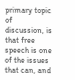primary topic of discussion, is that free speech is one of the issues that can, and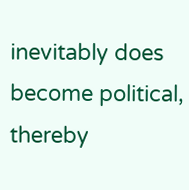inevitably does become political, thereby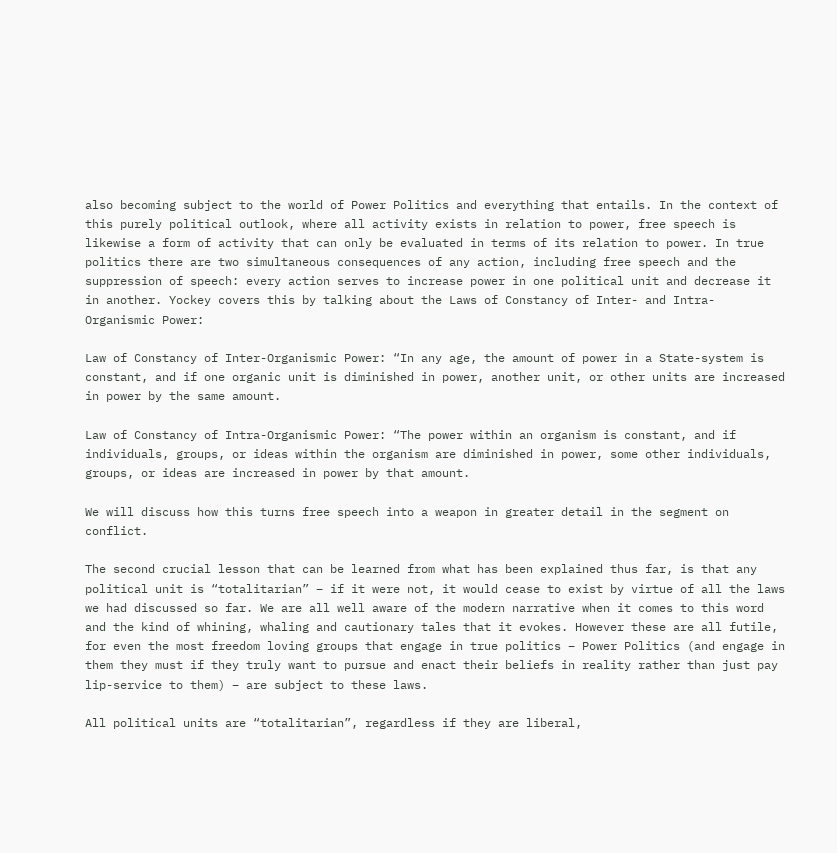also becoming subject to the world of Power Politics and everything that entails. In the context of this purely political outlook, where all activity exists in relation to power, free speech is likewise a form of activity that can only be evaluated in terms of its relation to power. In true politics there are two simultaneous consequences of any action, including free speech and the suppression of speech: every action serves to increase power in one political unit and decrease it in another. Yockey covers this by talking about the Laws of Constancy of Inter- and Intra- Organismic Power:

Law of Constancy of Inter-Organismic Power: “In any age, the amount of power in a State-system is constant, and if one organic unit is diminished in power, another unit, or other units are increased in power by the same amount.

Law of Constancy of Intra-Organismic Power: “The power within an organism is constant, and if individuals, groups, or ideas within the organism are diminished in power, some other individuals, groups, or ideas are increased in power by that amount.

We will discuss how this turns free speech into a weapon in greater detail in the segment on conflict.

The second crucial lesson that can be learned from what has been explained thus far, is that any political unit is “totalitarian” – if it were not, it would cease to exist by virtue of all the laws we had discussed so far. We are all well aware of the modern narrative when it comes to this word and the kind of whining, whaling and cautionary tales that it evokes. However these are all futile, for even the most freedom loving groups that engage in true politics – Power Politics (and engage in them they must if they truly want to pursue and enact their beliefs in reality rather than just pay lip-service to them) – are subject to these laws.

All political units are “totalitarian”, regardless if they are liberal,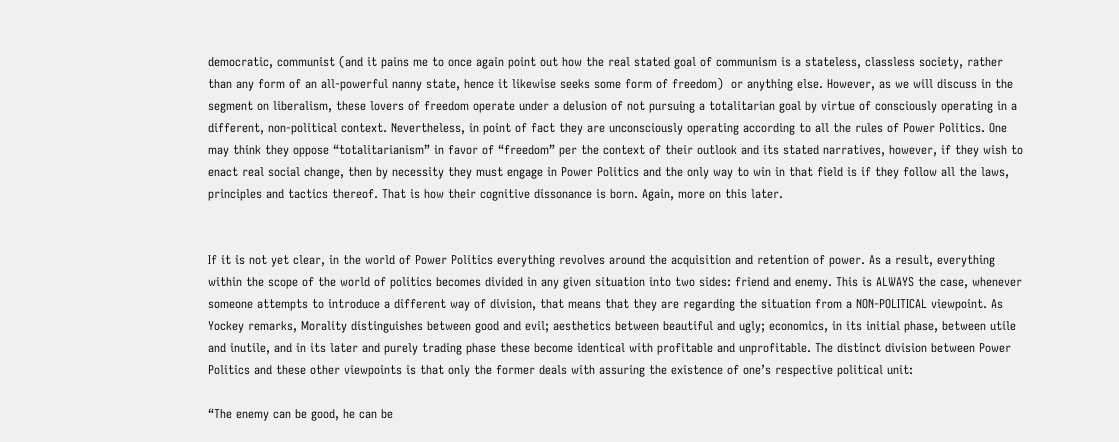democratic, communist (and it pains me to once again point out how the real stated goal of communism is a stateless, classless society, rather than any form of an all-powerful nanny state, hence it likewise seeks some form of freedom)  or anything else. However, as we will discuss in the segment on liberalism, these lovers of freedom operate under a delusion of not pursuing a totalitarian goal by virtue of consciously operating in a different, non-political context. Nevertheless, in point of fact they are unconsciously operating according to all the rules of Power Politics. One may think they oppose “totalitarianism” in favor of “freedom” per the context of their outlook and its stated narratives, however, if they wish to enact real social change, then by necessity they must engage in Power Politics and the only way to win in that field is if they follow all the laws, principles and tactics thereof. That is how their cognitive dissonance is born. Again, more on this later.


If it is not yet clear, in the world of Power Politics everything revolves around the acquisition and retention of power. As a result, everything within the scope of the world of politics becomes divided in any given situation into two sides: friend and enemy. This is ALWAYS the case, whenever someone attempts to introduce a different way of division, that means that they are regarding the situation from a NON-POLITICAL viewpoint. As Yockey remarks, Morality distinguishes between good and evil; aesthetics between beautiful and ugly; economics, in its initial phase, between utile and inutile, and in its later and purely trading phase these become identical with profitable and unprofitable. The distinct division between Power Politics and these other viewpoints is that only the former deals with assuring the existence of one’s respective political unit:

“The enemy can be good, he can be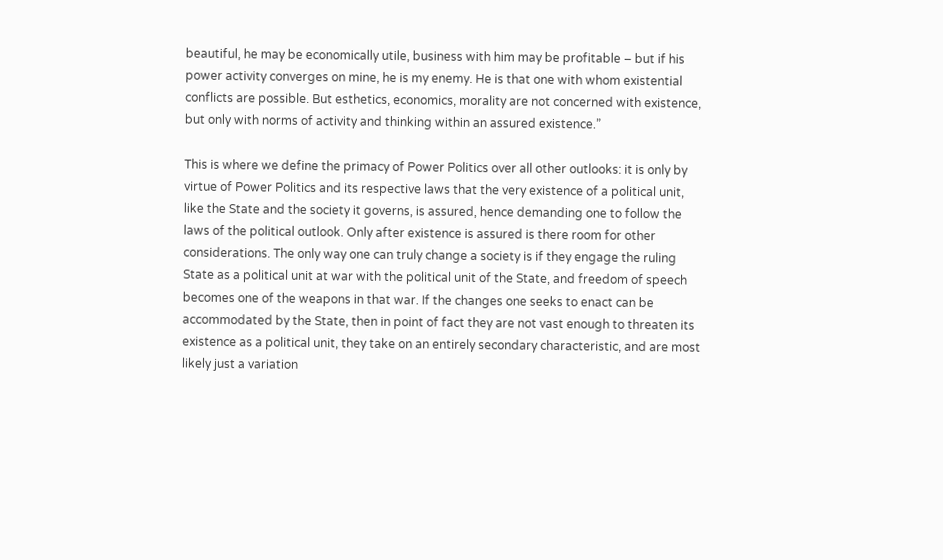beautiful, he may be economically utile, business with him may be profitable – but if his power activity converges on mine, he is my enemy. He is that one with whom existential conflicts are possible. But esthetics, economics, morality are not concerned with existence, but only with norms of activity and thinking within an assured existence.”

This is where we define the primacy of Power Politics over all other outlooks: it is only by virtue of Power Politics and its respective laws that the very existence of a political unit, like the State and the society it governs, is assured, hence demanding one to follow the laws of the political outlook. Only after existence is assured is there room for other considerations. The only way one can truly change a society is if they engage the ruling State as a political unit at war with the political unit of the State, and freedom of speech becomes one of the weapons in that war. If the changes one seeks to enact can be accommodated by the State, then in point of fact they are not vast enough to threaten its existence as a political unit, they take on an entirely secondary characteristic, and are most likely just a variation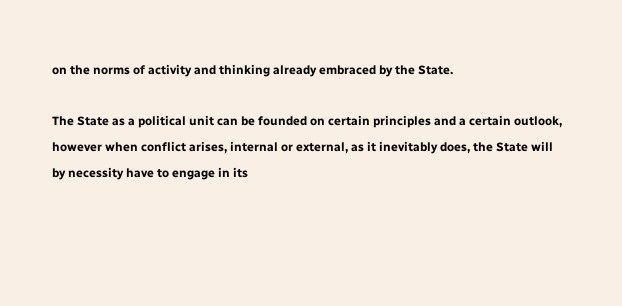on the norms of activity and thinking already embraced by the State.

The State as a political unit can be founded on certain principles and a certain outlook, however when conflict arises, internal or external, as it inevitably does, the State will by necessity have to engage in its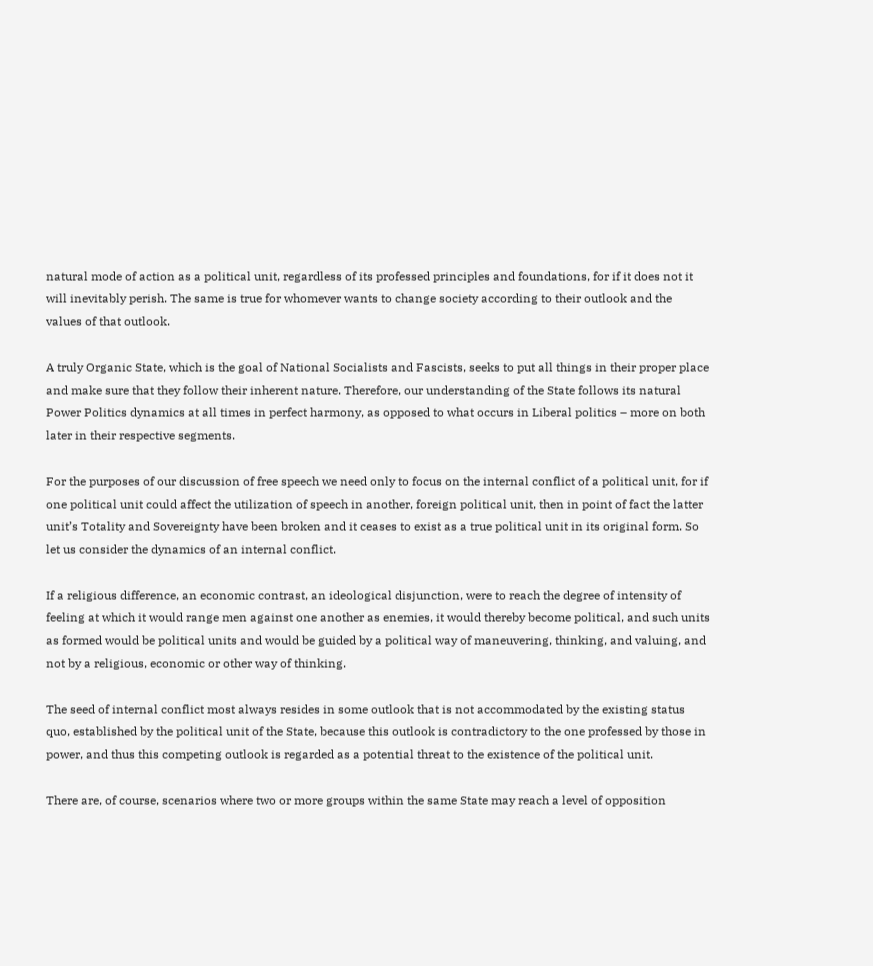natural mode of action as a political unit, regardless of its professed principles and foundations, for if it does not it will inevitably perish. The same is true for whomever wants to change society according to their outlook and the values of that outlook.

A truly Organic State, which is the goal of National Socialists and Fascists, seeks to put all things in their proper place and make sure that they follow their inherent nature. Therefore, our understanding of the State follows its natural Power Politics dynamics at all times in perfect harmony, as opposed to what occurs in Liberal politics – more on both later in their respective segments.

For the purposes of our discussion of free speech we need only to focus on the internal conflict of a political unit, for if one political unit could affect the utilization of speech in another, foreign political unit, then in point of fact the latter unit’s Totality and Sovereignty have been broken and it ceases to exist as a true political unit in its original form. So let us consider the dynamics of an internal conflict.

If a religious difference, an economic contrast, an ideological disjunction, were to reach the degree of intensity of feeling at which it would range men against one another as enemies, it would thereby become political, and such units as formed would be political units and would be guided by a political way of maneuvering, thinking, and valuing, and not by a religious, economic or other way of thinking.

The seed of internal conflict most always resides in some outlook that is not accommodated by the existing status quo, established by the political unit of the State, because this outlook is contradictory to the one professed by those in power, and thus this competing outlook is regarded as a potential threat to the existence of the political unit.

There are, of course, scenarios where two or more groups within the same State may reach a level of opposition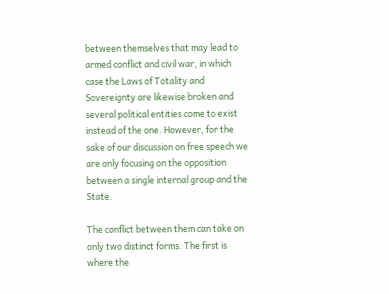between themselves that may lead to armed conflict and civil war, in which case the Laws of Totality and Sovereignty are likewise broken and several political entities come to exist instead of the one. However, for the sake of our discussion on free speech we are only focusing on the opposition between a single internal group and the State.

The conflict between them can take on only two distinct forms. The first is where the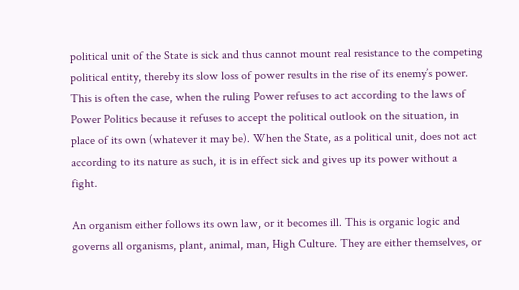political unit of the State is sick and thus cannot mount real resistance to the competing political entity, thereby its slow loss of power results in the rise of its enemy’s power. This is often the case, when the ruling Power refuses to act according to the laws of Power Politics because it refuses to accept the political outlook on the situation, in place of its own (whatever it may be). When the State, as a political unit, does not act according to its nature as such, it is in effect sick and gives up its power without a fight.

An organism either follows its own law, or it becomes ill. This is organic logic and governs all organisms, plant, animal, man, High Culture. They are either themselves, or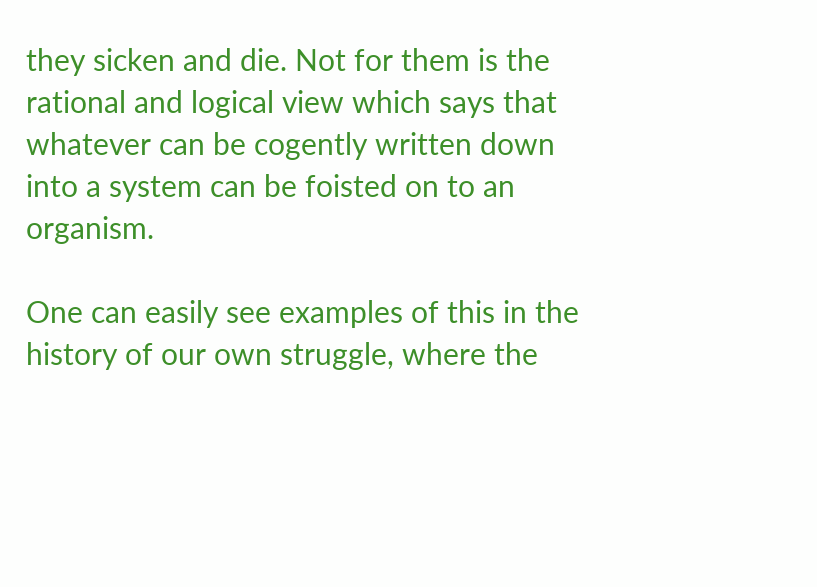they sicken and die. Not for them is the rational and logical view which says that whatever can be cogently written down into a system can be foisted on to an organism.

One can easily see examples of this in the history of our own struggle, where the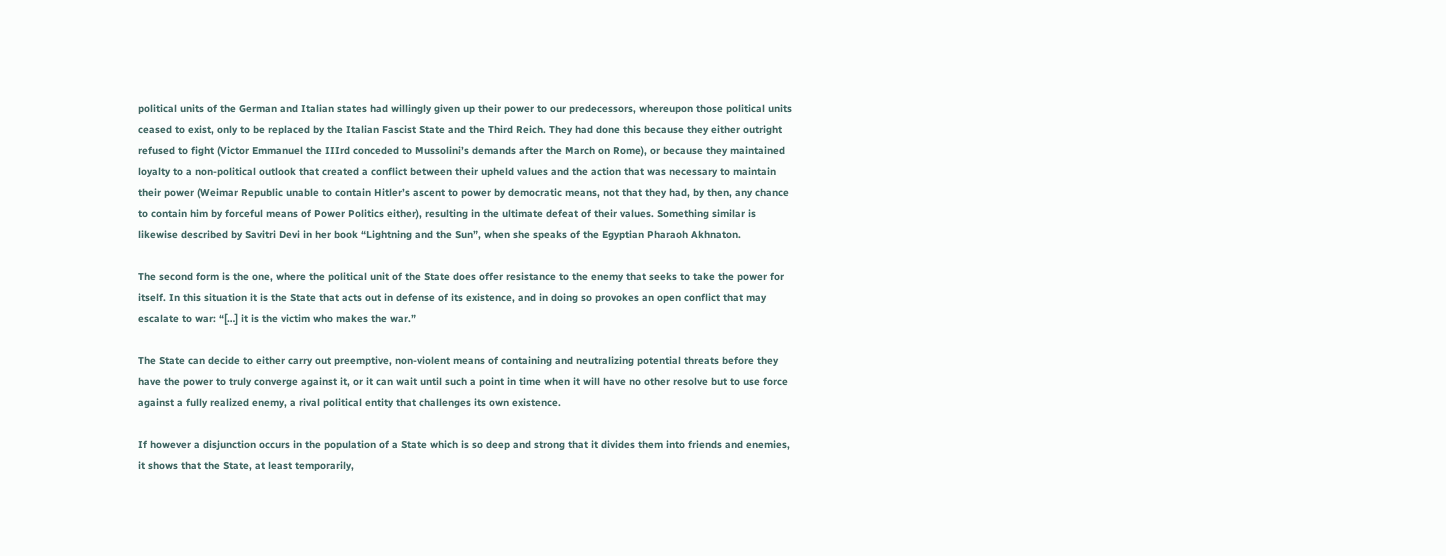political units of the German and Italian states had willingly given up their power to our predecessors, whereupon those political units ceased to exist, only to be replaced by the Italian Fascist State and the Third Reich. They had done this because they either outright refused to fight (Victor Emmanuel the IIIrd conceded to Mussolini’s demands after the March on Rome), or because they maintained loyalty to a non-political outlook that created a conflict between their upheld values and the action that was necessary to maintain their power (Weimar Republic unable to contain Hitler’s ascent to power by democratic means, not that they had, by then, any chance to contain him by forceful means of Power Politics either), resulting in the ultimate defeat of their values. Something similar is likewise described by Savitri Devi in her book “Lightning and the Sun”, when she speaks of the Egyptian Pharaoh Akhnaton.

The second form is the one, where the political unit of the State does offer resistance to the enemy that seeks to take the power for itself. In this situation it is the State that acts out in defense of its existence, and in doing so provokes an open conflict that may escalate to war: “[…] it is the victim who makes the war.”

The State can decide to either carry out preemptive, non-violent means of containing and neutralizing potential threats before they have the power to truly converge against it, or it can wait until such a point in time when it will have no other resolve but to use force against a fully realized enemy, a rival political entity that challenges its own existence.

If however a disjunction occurs in the population of a State which is so deep and strong that it divides them into friends and enemies, it shows that the State, at least temporarily,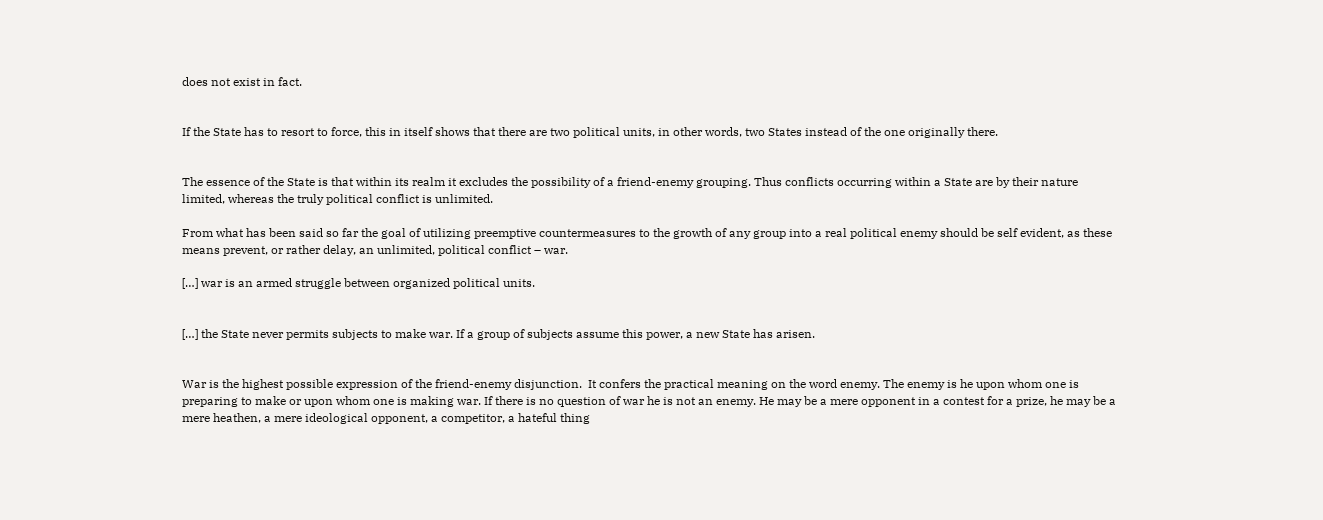does not exist in fact.


If the State has to resort to force, this in itself shows that there are two political units, in other words, two States instead of the one originally there.


The essence of the State is that within its realm it excludes the possibility of a friend-enemy grouping. Thus conflicts occurring within a State are by their nature limited, whereas the truly political conflict is unlimited.

From what has been said so far the goal of utilizing preemptive countermeasures to the growth of any group into a real political enemy should be self evident, as these means prevent, or rather delay, an unlimited, political conflict – war.

[…] war is an armed struggle between organized political units.


[…] the State never permits subjects to make war. If a group of subjects assume this power, a new State has arisen.


War is the highest possible expression of the friend-enemy disjunction.  It confers the practical meaning on the word enemy. The enemy is he upon whom one is preparing to make or upon whom one is making war. If there is no question of war he is not an enemy. He may be a mere opponent in a contest for a prize, he may be a mere heathen, a mere ideological opponent, a competitor, a hateful thing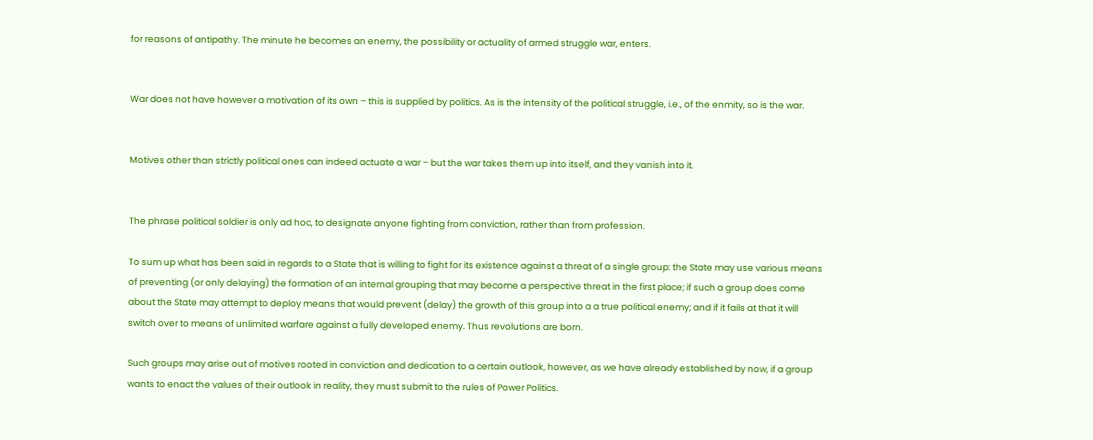for reasons of antipathy. The minute he becomes an enemy, the possibility or actuality of armed struggle war, enters.


War does not have however a motivation of its own – this is supplied by politics. As is the intensity of the political struggle, i.e., of the enmity, so is the war.


Motives other than strictly political ones can indeed actuate a war – but the war takes them up into itself, and they vanish into it.


The phrase political soldier is only ad hoc, to designate anyone fighting from conviction, rather than from profession.

To sum up what has been said in regards to a State that is willing to fight for its existence against a threat of a single group: the State may use various means of preventing (or only delaying) the formation of an internal grouping that may become a perspective threat in the first place; if such a group does come about the State may attempt to deploy means that would prevent (delay) the growth of this group into a a true political enemy; and if it fails at that it will switch over to means of unlimited warfare against a fully developed enemy. Thus revolutions are born.

Such groups may arise out of motives rooted in conviction and dedication to a certain outlook, however, as we have already established by now, if a group wants to enact the values of their outlook in reality, they must submit to the rules of Power Politics.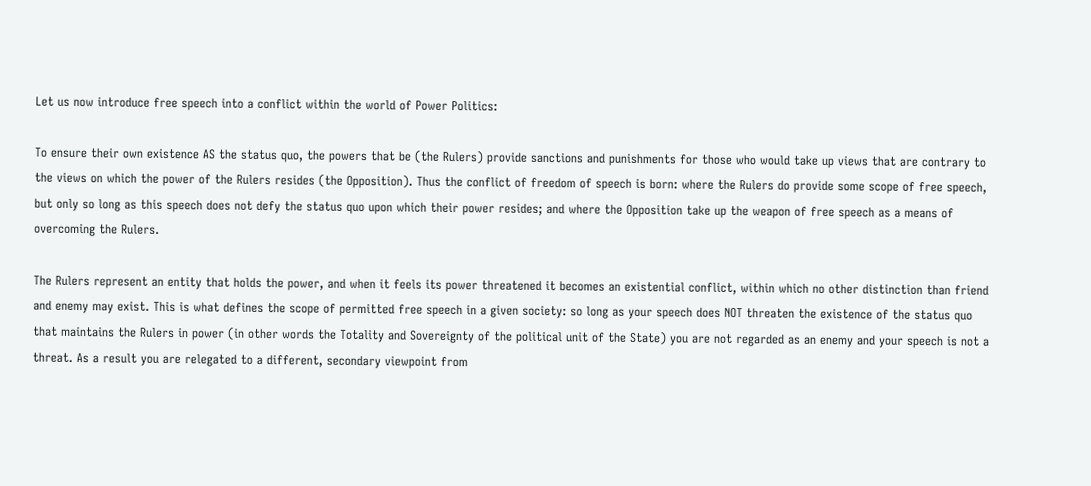Let us now introduce free speech into a conflict within the world of Power Politics:

To ensure their own existence AS the status quo, the powers that be (the Rulers) provide sanctions and punishments for those who would take up views that are contrary to the views on which the power of the Rulers resides (the Opposition). Thus the conflict of freedom of speech is born: where the Rulers do provide some scope of free speech, but only so long as this speech does not defy the status quo upon which their power resides; and where the Opposition take up the weapon of free speech as a means of overcoming the Rulers.

The Rulers represent an entity that holds the power, and when it feels its power threatened it becomes an existential conflict, within which no other distinction than friend and enemy may exist. This is what defines the scope of permitted free speech in a given society: so long as your speech does NOT threaten the existence of the status quo that maintains the Rulers in power (in other words the Totality and Sovereignty of the political unit of the State) you are not regarded as an enemy and your speech is not a threat. As a result you are relegated to a different, secondary viewpoint from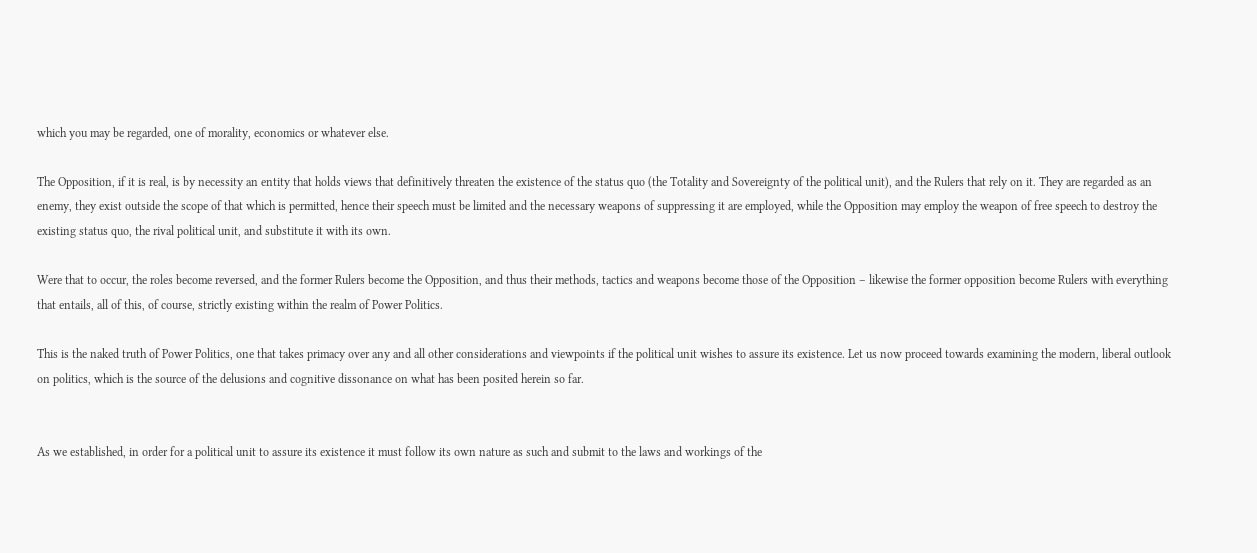which you may be regarded, one of morality, economics or whatever else.

The Opposition, if it is real, is by necessity an entity that holds views that definitively threaten the existence of the status quo (the Totality and Sovereignty of the political unit), and the Rulers that rely on it. They are regarded as an enemy, they exist outside the scope of that which is permitted, hence their speech must be limited and the necessary weapons of suppressing it are employed, while the Opposition may employ the weapon of free speech to destroy the existing status quo, the rival political unit, and substitute it with its own.

Were that to occur, the roles become reversed, and the former Rulers become the Opposition, and thus their methods, tactics and weapons become those of the Opposition – likewise the former opposition become Rulers with everything that entails, all of this, of course, strictly existing within the realm of Power Politics.

This is the naked truth of Power Politics, one that takes primacy over any and all other considerations and viewpoints if the political unit wishes to assure its existence. Let us now proceed towards examining the modern, liberal outlook on politics, which is the source of the delusions and cognitive dissonance on what has been posited herein so far.


As we established, in order for a political unit to assure its existence it must follow its own nature as such and submit to the laws and workings of the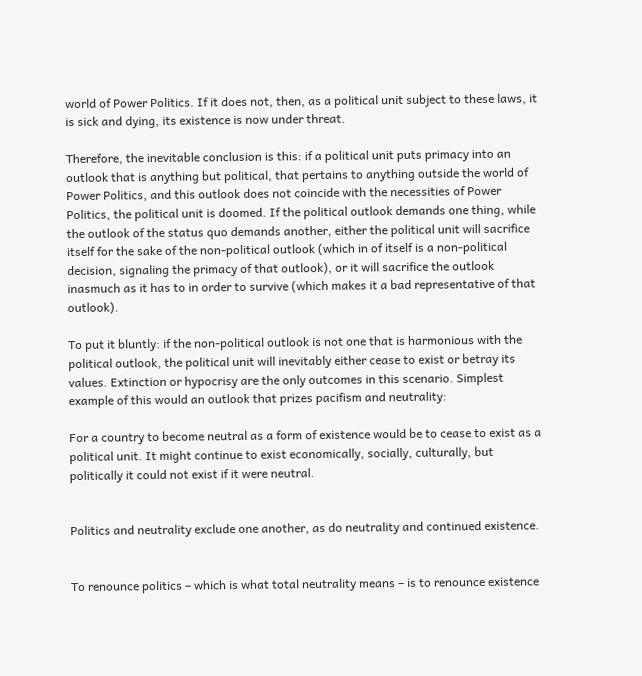world of Power Politics. If it does not, then, as a political unit subject to these laws, it is sick and dying, its existence is now under threat.

Therefore, the inevitable conclusion is this: if a political unit puts primacy into an outlook that is anything but political, that pertains to anything outside the world of Power Politics, and this outlook does not coincide with the necessities of Power Politics, the political unit is doomed. If the political outlook demands one thing, while the outlook of the status quo demands another, either the political unit will sacrifice itself for the sake of the non-political outlook (which in of itself is a non-political decision, signaling the primacy of that outlook), or it will sacrifice the outlook inasmuch as it has to in order to survive (which makes it a bad representative of that outlook).

To put it bluntly: if the non-political outlook is not one that is harmonious with the political outlook, the political unit will inevitably either cease to exist or betray its values. Extinction or hypocrisy are the only outcomes in this scenario. Simplest example of this would an outlook that prizes pacifism and neutrality:

For a country to become neutral as a form of existence would be to cease to exist as a political unit. It might continue to exist economically, socially, culturally, but politically it could not exist if it were neutral.


Politics and neutrality exclude one another, as do neutrality and continued existence.


To renounce politics – which is what total neutrality means – is to renounce existence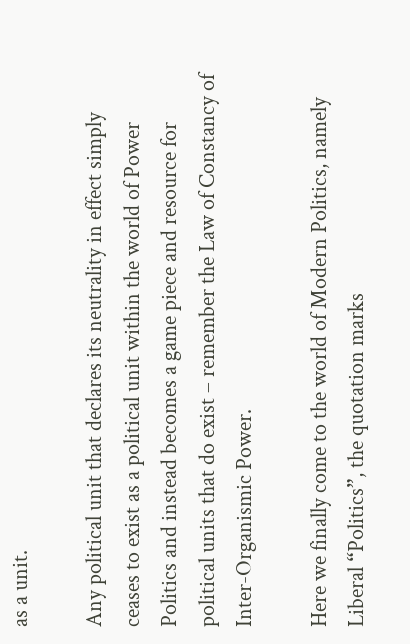as a unit.

Any political unit that declares its neutrality in effect simply ceases to exist as a political unit within the world of Power Politics and instead becomes a game piece and resource for political units that do exist – remember the Law of Constancy of Inter-Organismic Power.

Here we finally come to the world of Modern Politics, namely Liberal “Politics”, the quotation marks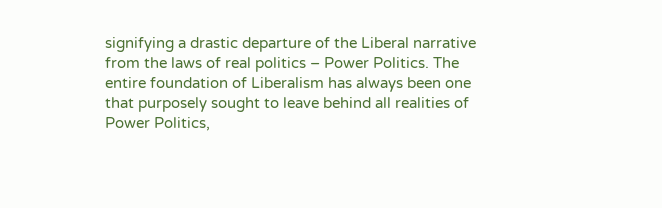signifying a drastic departure of the Liberal narrative from the laws of real politics – Power Politics. The entire foundation of Liberalism has always been one that purposely sought to leave behind all realities of Power Politics,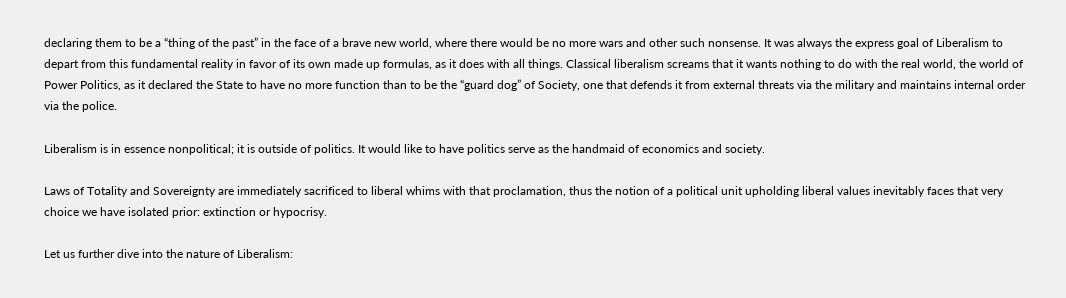declaring them to be a “thing of the past” in the face of a brave new world, where there would be no more wars and other such nonsense. It was always the express goal of Liberalism to depart from this fundamental reality in favor of its own made up formulas, as it does with all things. Classical liberalism screams that it wants nothing to do with the real world, the world of Power Politics, as it declared the State to have no more function than to be the “guard dog” of Society, one that defends it from external threats via the military and maintains internal order via the police.

Liberalism is in essence nonpolitical; it is outside of politics. It would like to have politics serve as the handmaid of economics and society.

Laws of Totality and Sovereignty are immediately sacrificed to liberal whims with that proclamation, thus the notion of a political unit upholding liberal values inevitably faces that very choice we have isolated prior: extinction or hypocrisy.

Let us further dive into the nature of Liberalism: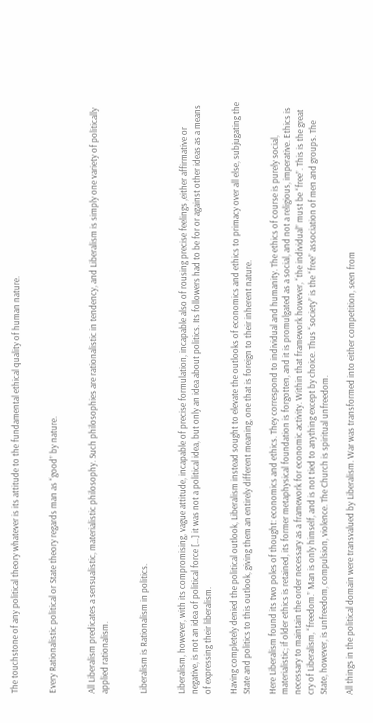The touchstone of any political theory whatever is its attitude to the fundamental ethical quality of human nature.


Every Rationalistic political or State theory regards man as “good” by nature.


All Liberalism predicates a sensualistic, materialistic philosophy. Such philosophies are rationalistic in tendency, and Liberalism is simply one variety of politically applied rationalism.


Liberalism is Rationalism in politics.


Liberalism, however, with its compromising, vague attitude, incapable of precise formulation, incapable also of rousing precise feelings ,either affirmative or negative, is not an idea of political force […] it was not a political idea, but only an idea about politics. Its followers had to be for or against other ideas as a means of expressing their liberalism.

Having completely denied the political outlook, Liberalism instead sought to elevate the outlooks of economics and ethics to primacy over all else, subjugating the State and politics to this outlook, giving them an entirely different meaning, one that is foreign to their inherent nature.

Here Liberalism found its two poles of thought: economics and ethics. They correspond to individual and humanity. The ethics of course is purely social, materialistic; if older ethics is retained, its former metaphysical foundation is forgotten, and it is promulgated as a social, and not a religious, imperative. Ethics is necessary to maintain the order necessary as a framework for economic activity. Within that framework however, “the individual” must be “free”. This is the great cry of Liberalism, “freedom.” Man is only himself, and is not tied to anything except by choice. Thus “society” is the “free” association of men and groups. The State, however, is unfreedom, compulsion, violence. The Church is spiritual unfreedom.

All things in the political domain were transvalued by Liberalism. War was transformed into either competition, seen from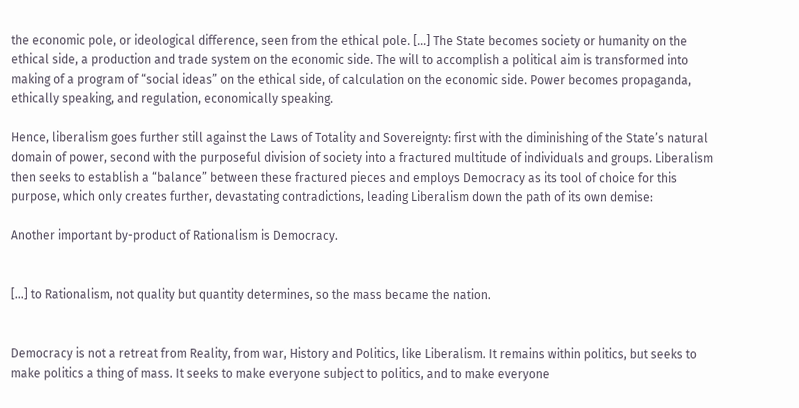the economic pole, or ideological difference, seen from the ethical pole. […] The State becomes society or humanity on the ethical side, a production and trade system on the economic side. The will to accomplish a political aim is transformed into making of a program of “social ideas” on the ethical side, of calculation on the economic side. Power becomes propaganda, ethically speaking, and regulation, economically speaking.

Hence, liberalism goes further still against the Laws of Totality and Sovereignty: first with the diminishing of the State’s natural domain of power, second with the purposeful division of society into a fractured multitude of individuals and groups. Liberalism then seeks to establish a “balance” between these fractured pieces and employs Democracy as its tool of choice for this purpose, which only creates further, devastating contradictions, leading Liberalism down the path of its own demise:

Another important by-product of Rationalism is Democracy.


[…] to Rationalism, not quality but quantity determines, so the mass became the nation.


Democracy is not a retreat from Reality, from war, History and Politics, like Liberalism. It remains within politics, but seeks to make politics a thing of mass. It seeks to make everyone subject to politics, and to make everyone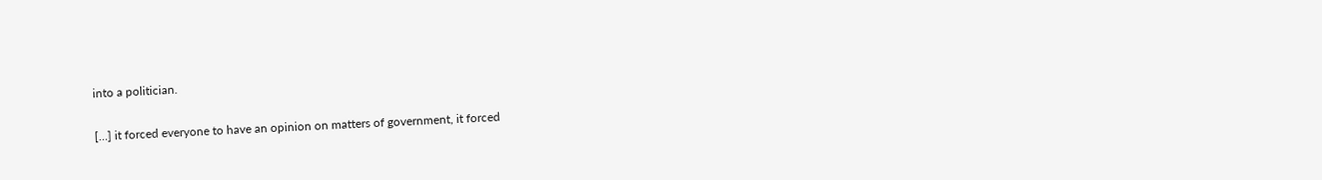into a politician.

[…] it forced everyone to have an opinion on matters of government, it forced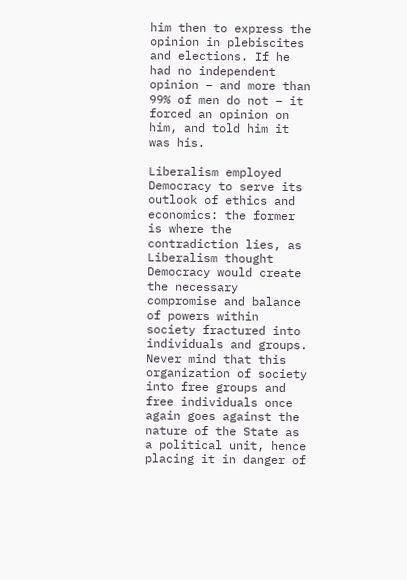him then to express the opinion in plebiscites and elections. If he had no independent opinion – and more than 99% of men do not – it forced an opinion on him, and told him it was his.

Liberalism employed Democracy to serve its outlook of ethics and economics: the former is where the contradiction lies, as Liberalism thought Democracy would create the necessary compromise and balance of powers within society fractured into individuals and groups. Never mind that this organization of society into free groups and free individuals once again goes against the nature of the State as a political unit, hence placing it in danger of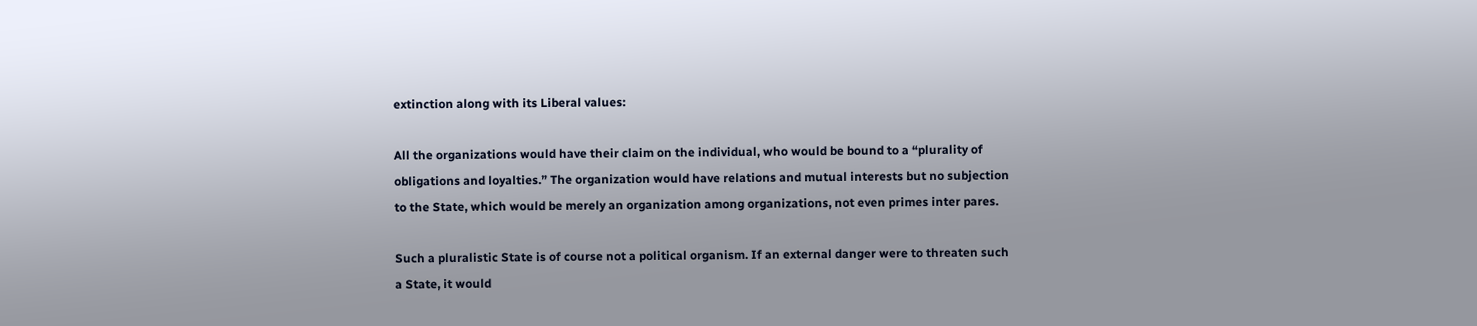extinction along with its Liberal values:

All the organizations would have their claim on the individual, who would be bound to a “plurality of obligations and loyalties.” The organization would have relations and mutual interests but no subjection to the State, which would be merely an organization among organizations, not even primes inter pares.

Such a pluralistic State is of course not a political organism. If an external danger were to threaten such a State, it would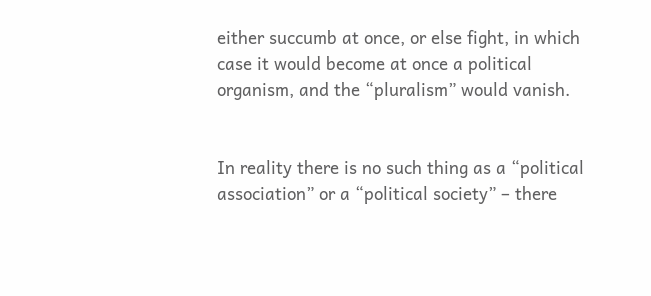either succumb at once, or else fight, in which case it would become at once a political organism, and the “pluralism” would vanish.


In reality there is no such thing as a “political association” or a “political society” – there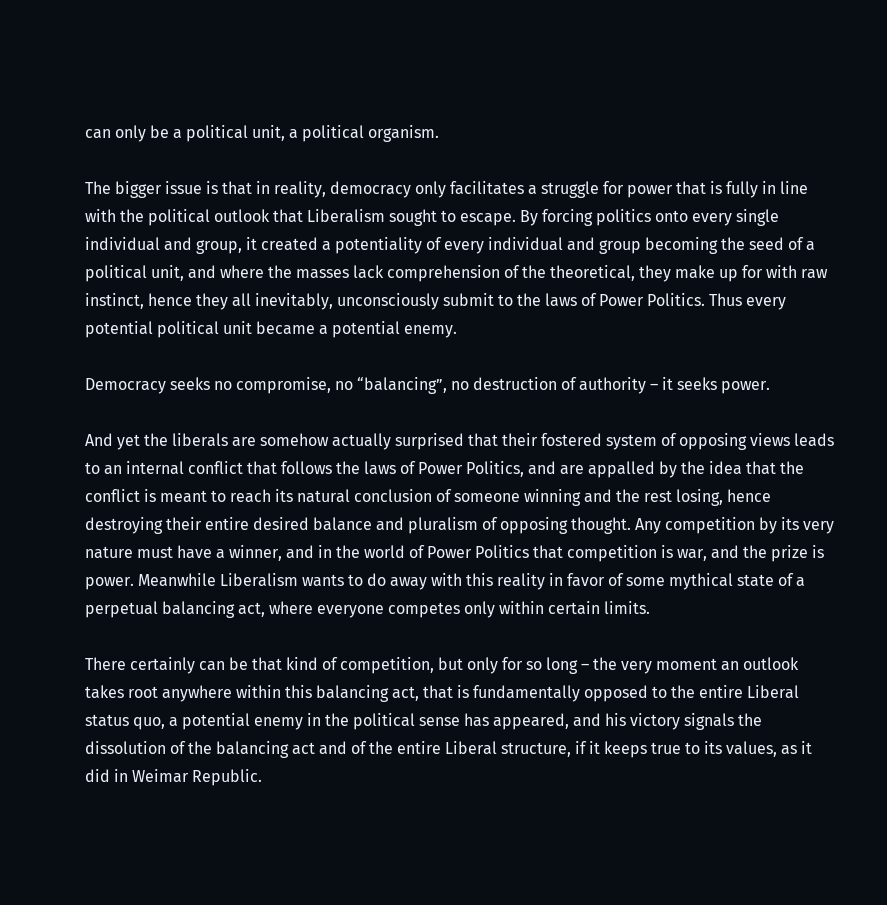can only be a political unit, a political organism.

The bigger issue is that in reality, democracy only facilitates a struggle for power that is fully in line with the political outlook that Liberalism sought to escape. By forcing politics onto every single individual and group, it created a potentiality of every individual and group becoming the seed of a political unit, and where the masses lack comprehension of the theoretical, they make up for with raw instinct, hence they all inevitably, unconsciously submit to the laws of Power Politics. Thus every potential political unit became a potential enemy.

Democracy seeks no compromise, no “balancing”, no destruction of authority – it seeks power.

And yet the liberals are somehow actually surprised that their fostered system of opposing views leads to an internal conflict that follows the laws of Power Politics, and are appalled by the idea that the conflict is meant to reach its natural conclusion of someone winning and the rest losing, hence destroying their entire desired balance and pluralism of opposing thought. Any competition by its very nature must have a winner, and in the world of Power Politics that competition is war, and the prize is power. Meanwhile Liberalism wants to do away with this reality in favor of some mythical state of a perpetual balancing act, where everyone competes only within certain limits.

There certainly can be that kind of competition, but only for so long – the very moment an outlook takes root anywhere within this balancing act, that is fundamentally opposed to the entire Liberal status quo, a potential enemy in the political sense has appeared, and his victory signals the dissolution of the balancing act and of the entire Liberal structure, if it keeps true to its values, as it did in Weimar Republic.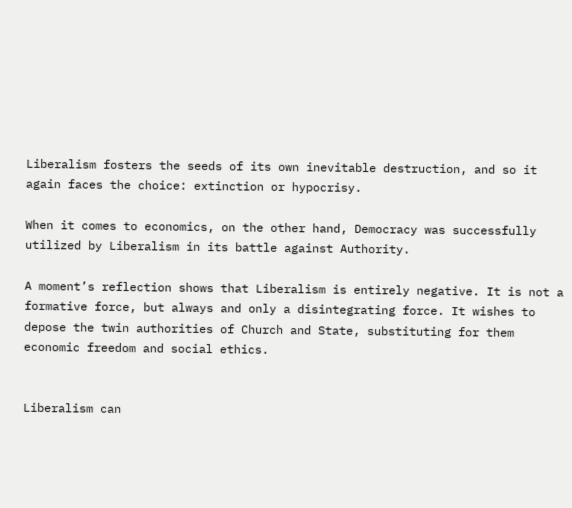Liberalism fosters the seeds of its own inevitable destruction, and so it again faces the choice: extinction or hypocrisy.

When it comes to economics, on the other hand, Democracy was successfully utilized by Liberalism in its battle against Authority.

A moment’s reflection shows that Liberalism is entirely negative. It is not a formative force, but always and only a disintegrating force. It wishes to depose the twin authorities of Church and State, substituting for them economic freedom and social ethics.


Liberalism can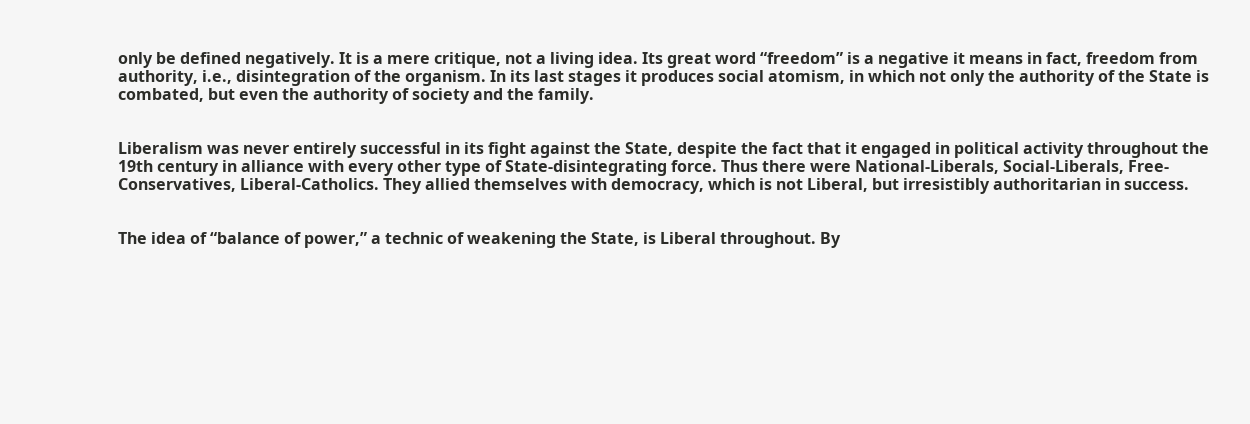only be defined negatively. It is a mere critique, not a living idea. Its great word “freedom” is a negative it means in fact, freedom from authority, i.e., disintegration of the organism. In its last stages it produces social atomism, in which not only the authority of the State is combated, but even the authority of society and the family.


Liberalism was never entirely successful in its fight against the State, despite the fact that it engaged in political activity throughout the 19th century in alliance with every other type of State-disintegrating force. Thus there were National-Liberals, Social-Liberals, Free-Conservatives, Liberal-Catholics. They allied themselves with democracy, which is not Liberal, but irresistibly authoritarian in success.


The idea of “balance of power,” a technic of weakening the State, is Liberal throughout. By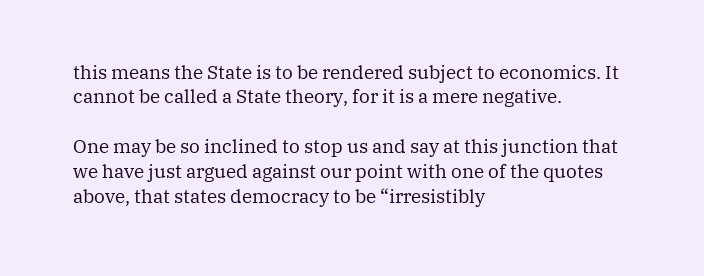this means the State is to be rendered subject to economics. It cannot be called a State theory, for it is a mere negative.

One may be so inclined to stop us and say at this junction that we have just argued against our point with one of the quotes above, that states democracy to be “irresistibly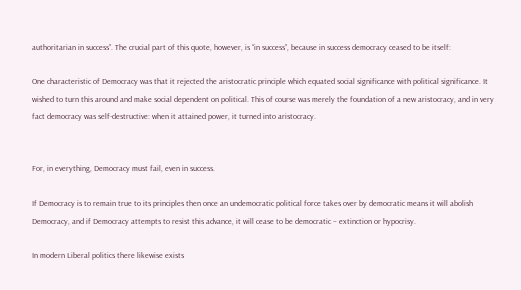authoritarian in success”. The crucial part of this quote, however, is “in success”, because in success democracy ceased to be itself:

One characteristic of Democracy was that it rejected the aristocratic principle which equated social significance with political significance. It wished to turn this around and make social dependent on political. This of course was merely the foundation of a new aristocracy, and in very fact democracy was self-destructive: when it attained power, it turned into aristocracy.


For, in everything, Democracy must fail, even in success.

If Democracy is to remain true to its principles then once an undemocratic political force takes over by democratic means it will abolish Democracy, and if Democracy attempts to resist this advance, it will cease to be democratic – extinction or hypocrisy.

In modern Liberal politics there likewise exists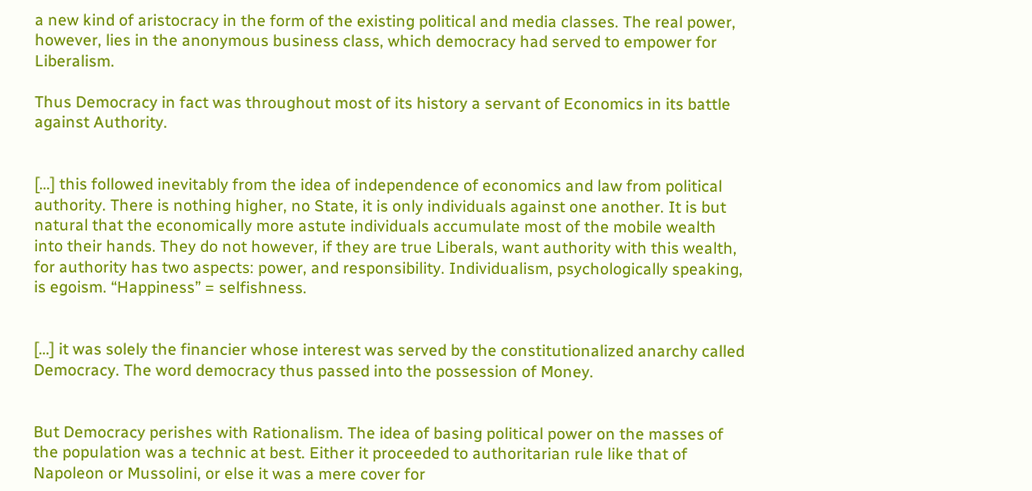a new kind of aristocracy in the form of the existing political and media classes. The real power, however, lies in the anonymous business class, which democracy had served to empower for Liberalism.

Thus Democracy in fact was throughout most of its history a servant of Economics in its battle against Authority.


[…] this followed inevitably from the idea of independence of economics and law from political authority. There is nothing higher, no State, it is only individuals against one another. It is but natural that the economically more astute individuals accumulate most of the mobile wealth into their hands. They do not however, if they are true Liberals, want authority with this wealth, for authority has two aspects: power, and responsibility. Individualism, psychologically speaking, is egoism. “Happiness” = selfishness.


[…] it was solely the financier whose interest was served by the constitutionalized anarchy called Democracy. The word democracy thus passed into the possession of Money.


But Democracy perishes with Rationalism. The idea of basing political power on the masses of the population was a technic at best. Either it proceeded to authoritarian rule like that of Napoleon or Mussolini, or else it was a mere cover for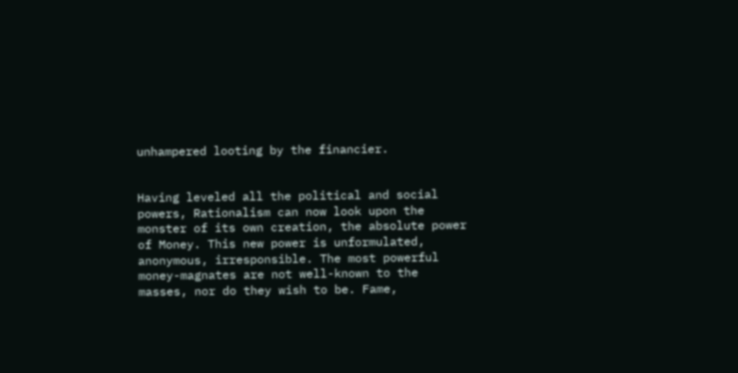unhampered looting by the financier.


Having leveled all the political and social powers, Rationalism can now look upon the monster of its own creation, the absolute power of Money. This new power is unformulated, anonymous, irresponsible. The most powerful money-magnates are not well-known to the masses, nor do they wish to be. Fame,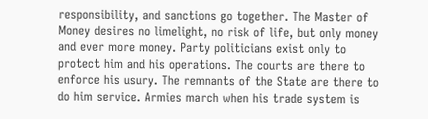responsibility, and sanctions go together. The Master of Money desires no limelight, no risk of life, but only money and ever more money. Party politicians exist only to protect him and his operations. The courts are there to enforce his usury. The remnants of the State are there to do him service. Armies march when his trade system is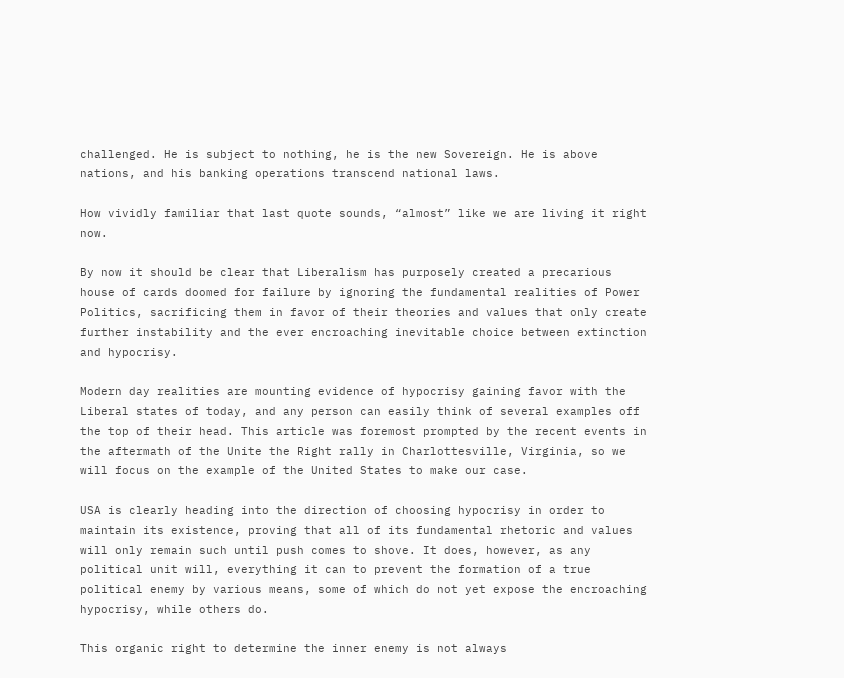challenged. He is subject to nothing, he is the new Sovereign. He is above nations, and his banking operations transcend national laws.

How vividly familiar that last quote sounds, “almost” like we are living it right now.

By now it should be clear that Liberalism has purposely created a precarious house of cards doomed for failure by ignoring the fundamental realities of Power Politics, sacrificing them in favor of their theories and values that only create further instability and the ever encroaching inevitable choice between extinction and hypocrisy.

Modern day realities are mounting evidence of hypocrisy gaining favor with the Liberal states of today, and any person can easily think of several examples off the top of their head. This article was foremost prompted by the recent events in the aftermath of the Unite the Right rally in Charlottesville, Virginia, so we will focus on the example of the United States to make our case.

USA is clearly heading into the direction of choosing hypocrisy in order to maintain its existence, proving that all of its fundamental rhetoric and values will only remain such until push comes to shove. It does, however, as any political unit will, everything it can to prevent the formation of a true political enemy by various means, some of which do not yet expose the encroaching hypocrisy, while others do.

This organic right to determine the inner enemy is not always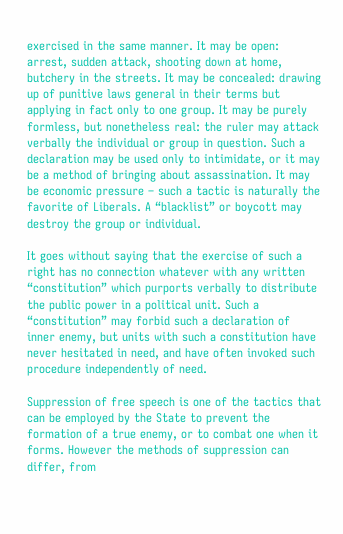exercised in the same manner. It may be open: arrest, sudden attack, shooting down at home, butchery in the streets. It may be concealed: drawing up of punitive laws general in their terms but applying in fact only to one group. It may be purely formless, but nonetheless real: the ruler may attack verbally the individual or group in question. Such a declaration may be used only to intimidate, or it may be a method of bringing about assassination. It may be economic pressure – such a tactic is naturally the favorite of Liberals. A “blacklist” or boycott may destroy the group or individual.

It goes without saying that the exercise of such a right has no connection whatever with any written “constitution” which purports verbally to distribute the public power in a political unit. Such a “constitution” may forbid such a declaration of inner enemy, but units with such a constitution have never hesitated in need, and have often invoked such procedure independently of need.

Suppression of free speech is one of the tactics that can be employed by the State to prevent the formation of a true enemy, or to combat one when it forms. However the methods of suppression can differ, from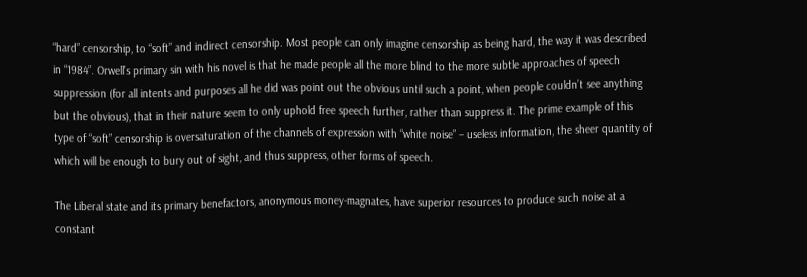“hard” censorship, to “soft” and indirect censorship. Most people can only imagine censorship as being hard, the way it was described in “1984”. Orwell’s primary sin with his novel is that he made people all the more blind to the more subtle approaches of speech suppression (for all intents and purposes all he did was point out the obvious until such a point, when people couldn’t see anything but the obvious), that in their nature seem to only uphold free speech further, rather than suppress it. The prime example of this type of “soft” censorship is oversaturation of the channels of expression with “white noise” – useless information, the sheer quantity of which will be enough to bury out of sight, and thus suppress, other forms of speech.

The Liberal state and its primary benefactors, anonymous money-magnates, have superior resources to produce such noise at a constant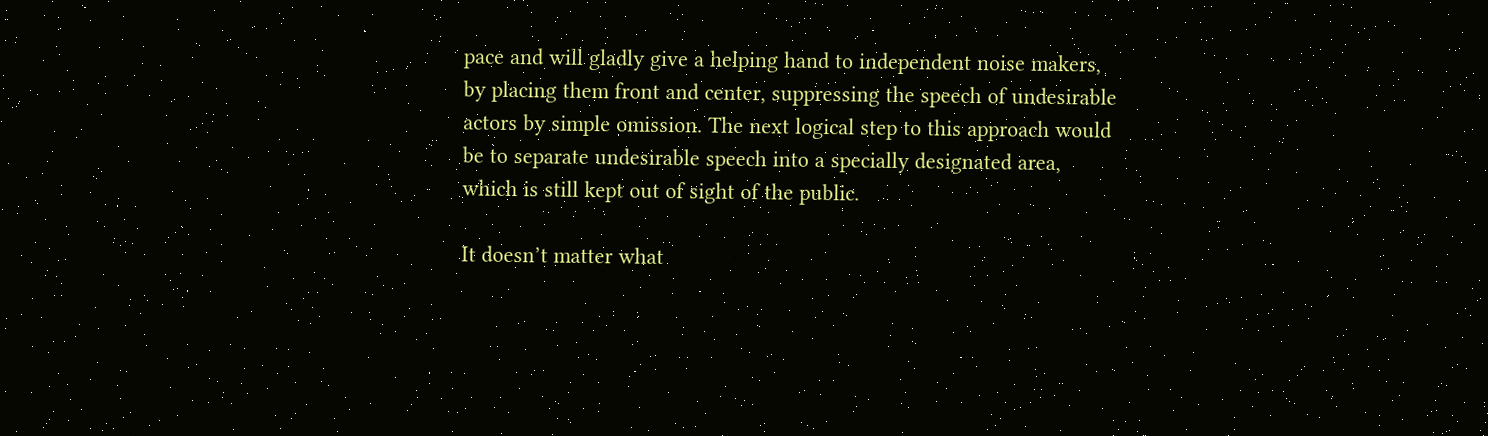pace and will gladly give a helping hand to independent noise makers, by placing them front and center, suppressing the speech of undesirable actors by simple omission. The next logical step to this approach would be to separate undesirable speech into a specially designated area, which is still kept out of sight of the public.

It doesn’t matter what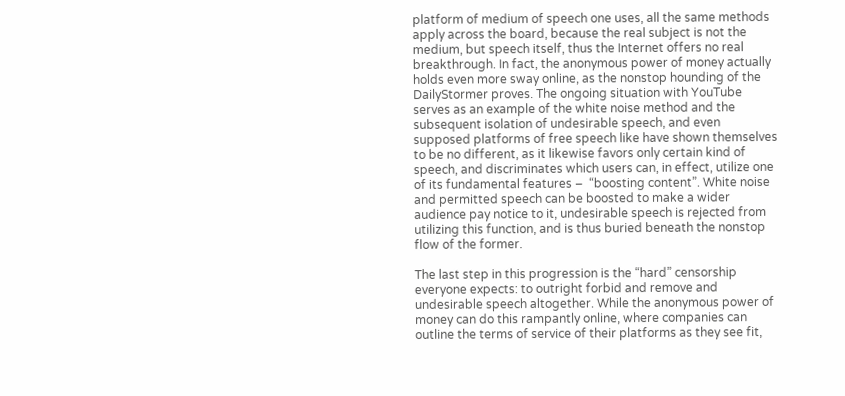platform of medium of speech one uses, all the same methods apply across the board, because the real subject is not the medium, but speech itself, thus the Internet offers no real breakthrough. In fact, the anonymous power of money actually holds even more sway online, as the nonstop hounding of the DailyStormer proves. The ongoing situation with YouTube serves as an example of the white noise method and the subsequent isolation of undesirable speech, and even supposed platforms of free speech like have shown themselves to be no different, as it likewise favors only certain kind of speech, and discriminates which users can, in effect, utilize one of its fundamental features –  “boosting content”. White noise and permitted speech can be boosted to make a wider audience pay notice to it, undesirable speech is rejected from utilizing this function, and is thus buried beneath the nonstop flow of the former.

The last step in this progression is the “hard” censorship everyone expects: to outright forbid and remove and undesirable speech altogether. While the anonymous power of money can do this rampantly online, where companies can outline the terms of service of their platforms as they see fit,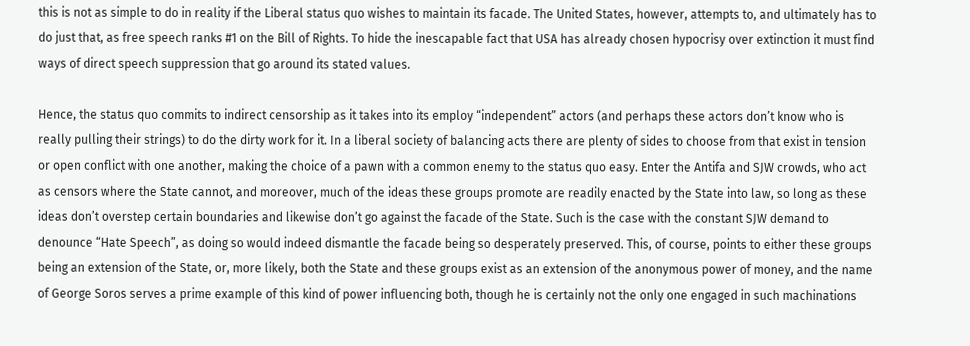this is not as simple to do in reality if the Liberal status quo wishes to maintain its facade. The United States, however, attempts to, and ultimately has to do just that, as free speech ranks #1 on the Bill of Rights. To hide the inescapable fact that USA has already chosen hypocrisy over extinction it must find ways of direct speech suppression that go around its stated values.

Hence, the status quo commits to indirect censorship as it takes into its employ “independent” actors (and perhaps these actors don’t know who is really pulling their strings) to do the dirty work for it. In a liberal society of balancing acts there are plenty of sides to choose from that exist in tension or open conflict with one another, making the choice of a pawn with a common enemy to the status quo easy. Enter the Antifa and SJW crowds, who act as censors where the State cannot, and moreover, much of the ideas these groups promote are readily enacted by the State into law, so long as these ideas don’t overstep certain boundaries and likewise don’t go against the facade of the State. Such is the case with the constant SJW demand to denounce “Hate Speech”, as doing so would indeed dismantle the facade being so desperately preserved. This, of course, points to either these groups being an extension of the State, or, more likely, both the State and these groups exist as an extension of the anonymous power of money, and the name of George Soros serves a prime example of this kind of power influencing both, though he is certainly not the only one engaged in such machinations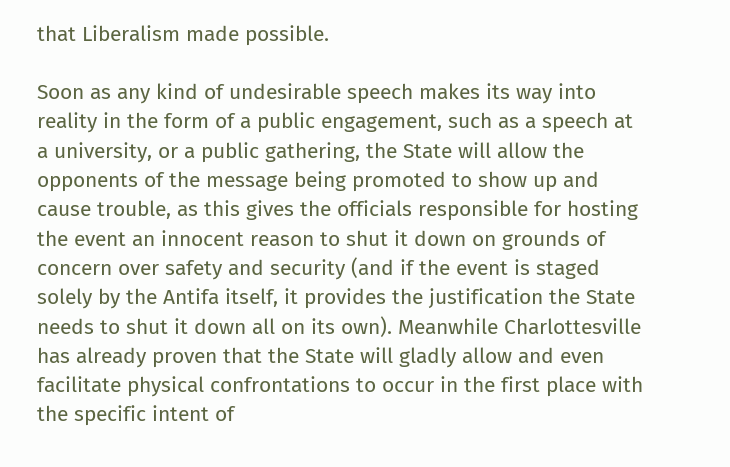that Liberalism made possible.

Soon as any kind of undesirable speech makes its way into reality in the form of a public engagement, such as a speech at a university, or a public gathering, the State will allow the opponents of the message being promoted to show up and cause trouble, as this gives the officials responsible for hosting the event an innocent reason to shut it down on grounds of concern over safety and security (and if the event is staged solely by the Antifa itself, it provides the justification the State needs to shut it down all on its own). Meanwhile Charlottesville has already proven that the State will gladly allow and even facilitate physical confrontations to occur in the first place with the specific intent of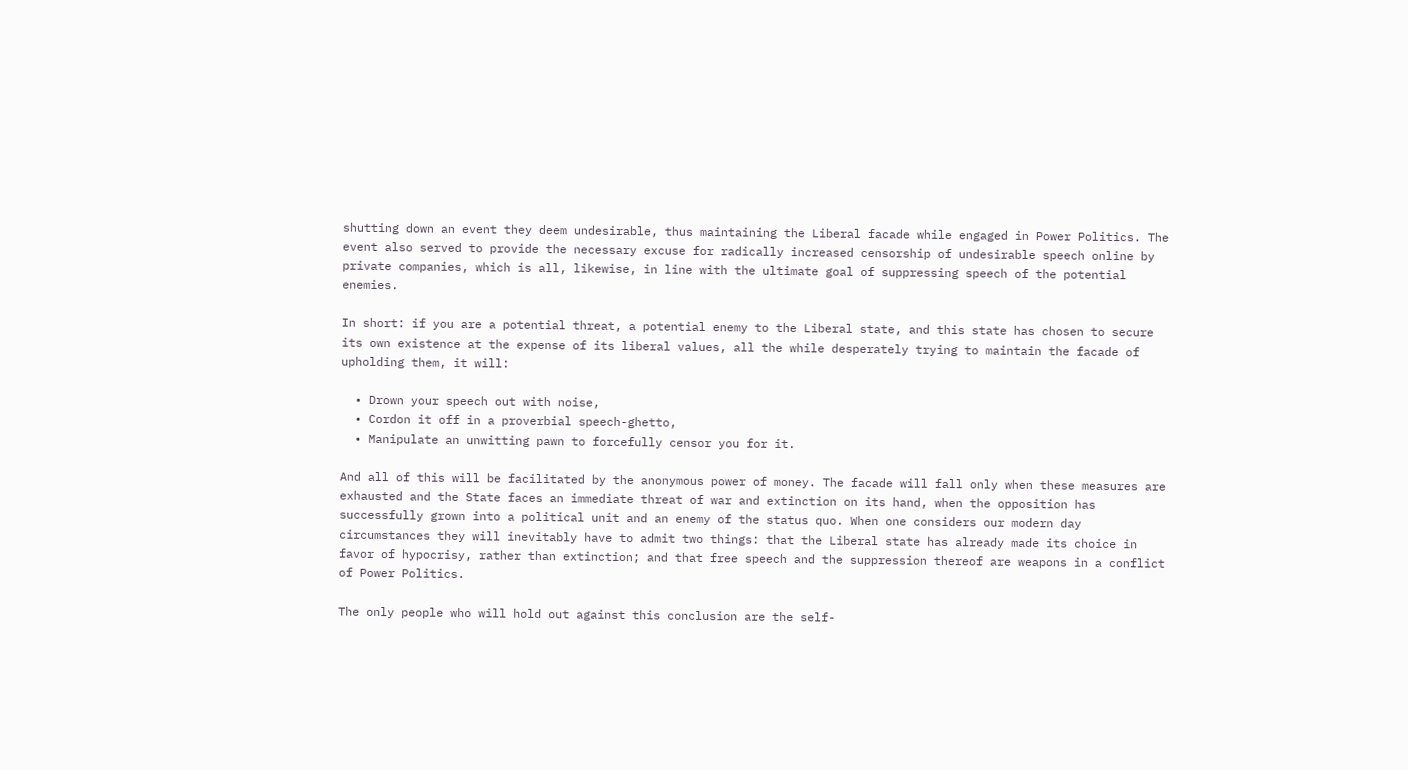shutting down an event they deem undesirable, thus maintaining the Liberal facade while engaged in Power Politics. The event also served to provide the necessary excuse for radically increased censorship of undesirable speech online by private companies, which is all, likewise, in line with the ultimate goal of suppressing speech of the potential enemies.

In short: if you are a potential threat, a potential enemy to the Liberal state, and this state has chosen to secure its own existence at the expense of its liberal values, all the while desperately trying to maintain the facade of upholding them, it will:

  • Drown your speech out with noise,
  • Cordon it off in a proverbial speech-ghetto,
  • Manipulate an unwitting pawn to forcefully censor you for it.

And all of this will be facilitated by the anonymous power of money. The facade will fall only when these measures are exhausted and the State faces an immediate threat of war and extinction on its hand, when the opposition has successfully grown into a political unit and an enemy of the status quo. When one considers our modern day circumstances they will inevitably have to admit two things: that the Liberal state has already made its choice in favor of hypocrisy, rather than extinction; and that free speech and the suppression thereof are weapons in a conflict of Power Politics.

The only people who will hold out against this conclusion are the self-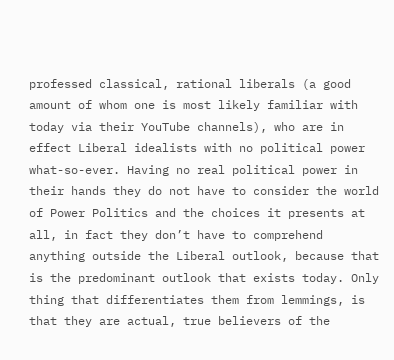professed classical, rational liberals (a good amount of whom one is most likely familiar with today via their YouTube channels), who are in effect Liberal idealists with no political power what-so-ever. Having no real political power in their hands they do not have to consider the world of Power Politics and the choices it presents at all, in fact they don’t have to comprehend anything outside the Liberal outlook, because that is the predominant outlook that exists today. Only thing that differentiates them from lemmings, is that they are actual, true believers of the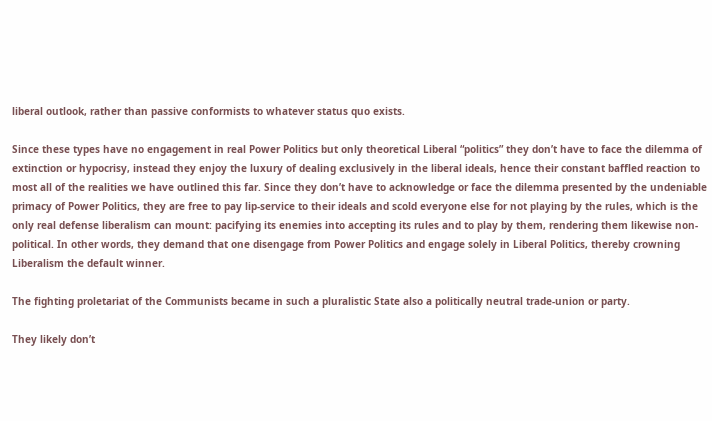liberal outlook, rather than passive conformists to whatever status quo exists.

Since these types have no engagement in real Power Politics but only theoretical Liberal “politics” they don’t have to face the dilemma of extinction or hypocrisy, instead they enjoy the luxury of dealing exclusively in the liberal ideals, hence their constant baffled reaction to most all of the realities we have outlined this far. Since they don’t have to acknowledge or face the dilemma presented by the undeniable primacy of Power Politics, they are free to pay lip-service to their ideals and scold everyone else for not playing by the rules, which is the only real defense liberalism can mount: pacifying its enemies into accepting its rules and to play by them, rendering them likewise non-political. In other words, they demand that one disengage from Power Politics and engage solely in Liberal Politics, thereby crowning Liberalism the default winner.

The fighting proletariat of the Communists became in such a pluralistic State also a politically neutral trade-union or party.

They likely don’t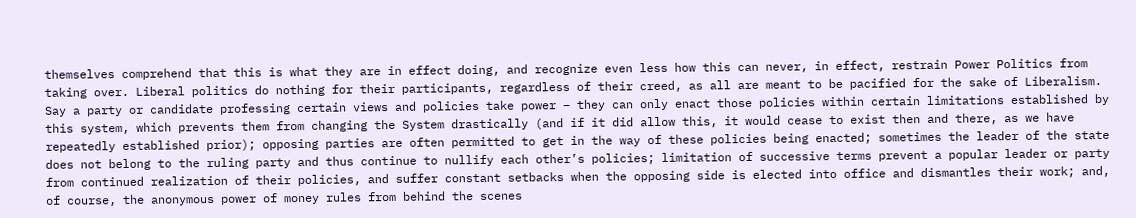themselves comprehend that this is what they are in effect doing, and recognize even less how this can never, in effect, restrain Power Politics from taking over. Liberal politics do nothing for their participants, regardless of their creed, as all are meant to be pacified for the sake of Liberalism. Say a party or candidate professing certain views and policies take power – they can only enact those policies within certain limitations established by this system, which prevents them from changing the System drastically (and if it did allow this, it would cease to exist then and there, as we have repeatedly established prior); opposing parties are often permitted to get in the way of these policies being enacted; sometimes the leader of the state does not belong to the ruling party and thus continue to nullify each other’s policies; limitation of successive terms prevent a popular leader or party from continued realization of their policies, and suffer constant setbacks when the opposing side is elected into office and dismantles their work; and, of course, the anonymous power of money rules from behind the scenes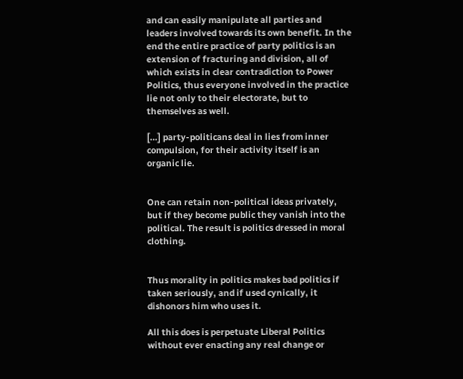and can easily manipulate all parties and leaders involved towards its own benefit. In the end the entire practice of party politics is an extension of fracturing and division, all of which exists in clear contradiction to Power Politics, thus everyone involved in the practice lie not only to their electorate, but to themselves as well.

[…] party-politicans deal in lies from inner compulsion, for their activity itself is an organic lie.


One can retain non-political ideas privately, but if they become public they vanish into the political. The result is politics dressed in moral clothing.


Thus morality in politics makes bad politics if taken seriously, and if used cynically, it dishonors him who uses it.

All this does is perpetuate Liberal Politics without ever enacting any real change or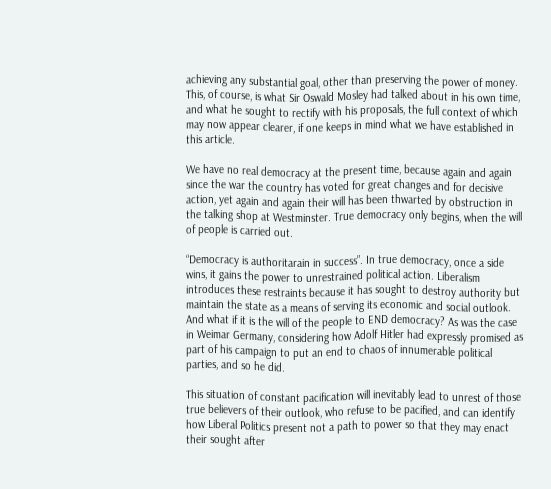achieving any substantial goal, other than preserving the power of money. This, of course, is what Sir Oswald Mosley had talked about in his own time, and what he sought to rectify with his proposals, the full context of which may now appear clearer, if one keeps in mind what we have established in this article.

We have no real democracy at the present time, because again and again since the war the country has voted for great changes and for decisive action, yet again and again their will has been thwarted by obstruction in the talking shop at Westminster. True democracy only begins, when the will of people is carried out.

“Democracy is authoritarain in success”. In true democracy, once a side wins, it gains the power to unrestrained political action. Liberalism introduces these restraints because it has sought to destroy authority but maintain the state as a means of serving its economic and social outlook. And what if it is the will of the people to END democracy? As was the case in Weimar Germany, considering how Adolf Hitler had expressly promised as part of his campaign to put an end to chaos of innumerable political parties, and so he did.

This situation of constant pacification will inevitably lead to unrest of those true believers of their outlook, who refuse to be pacified, and can identify how Liberal Politics present not a path to power so that they may enact their sought after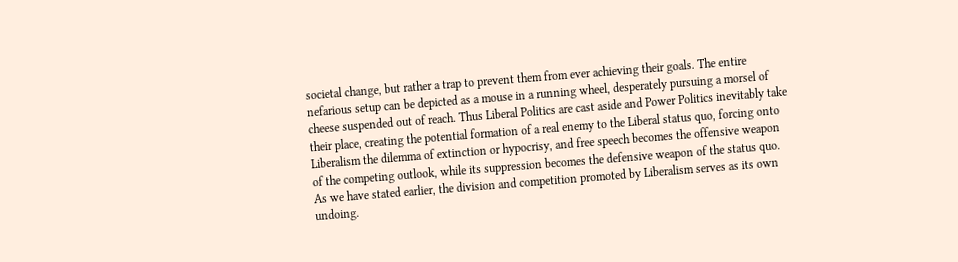societal change, but rather a trap to prevent them from ever achieving their goals. The entire nefarious setup can be depicted as a mouse in a running wheel, desperately pursuing a morsel of cheese suspended out of reach. Thus Liberal Politics are cast aside and Power Politics inevitably take their place, creating the potential formation of a real enemy to the Liberal status quo, forcing onto Liberalism the dilemma of extinction or hypocrisy, and free speech becomes the offensive weapon of the competing outlook, while its suppression becomes the defensive weapon of the status quo. As we have stated earlier, the division and competition promoted by Liberalism serves as its own undoing.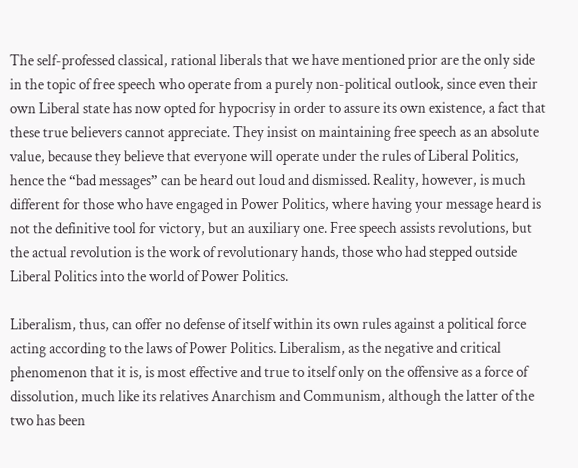The self-professed classical, rational liberals that we have mentioned prior are the only side in the topic of free speech who operate from a purely non-political outlook, since even their own Liberal state has now opted for hypocrisy in order to assure its own existence, a fact that these true believers cannot appreciate. They insist on maintaining free speech as an absolute value, because they believe that everyone will operate under the rules of Liberal Politics, hence the “bad messages” can be heard out loud and dismissed. Reality, however, is much different for those who have engaged in Power Politics, where having your message heard is not the definitive tool for victory, but an auxiliary one. Free speech assists revolutions, but the actual revolution is the work of revolutionary hands, those who had stepped outside Liberal Politics into the world of Power Politics.

Liberalism, thus, can offer no defense of itself within its own rules against a political force acting according to the laws of Power Politics. Liberalism, as the negative and critical phenomenon that it is, is most effective and true to itself only on the offensive as a force of dissolution, much like its relatives Anarchism and Communism, although the latter of the two has been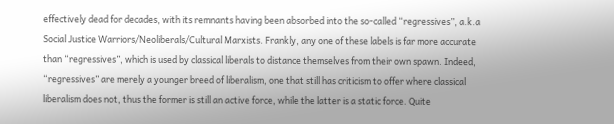effectively dead for decades, with its remnants having been absorbed into the so-called “regressives”, a.k.a Social Justice Warriors/Neoliberals/Cultural Marxists. Frankly, any one of these labels is far more accurate than “regressives”, which is used by classical liberals to distance themselves from their own spawn. Indeed, “regressives” are merely a younger breed of liberalism, one that still has criticism to offer where classical liberalism does not, thus the former is still an active force, while the latter is a static force. Quite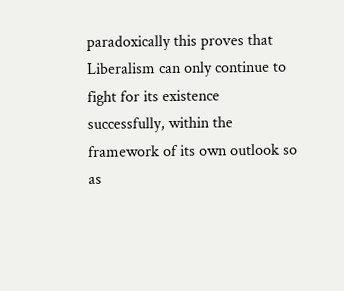paradoxically this proves that Liberalism can only continue to fight for its existence successfully, within the framework of its own outlook so as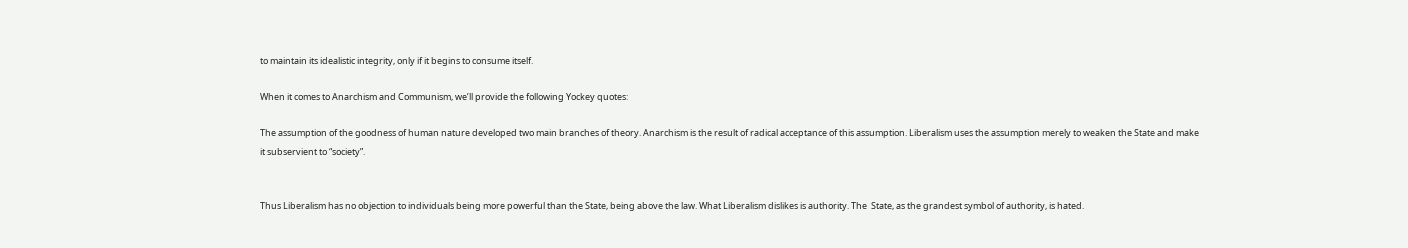to maintain its idealistic integrity, only if it begins to consume itself.

When it comes to Anarchism and Communism, we’ll provide the following Yockey quotes:

The assumption of the goodness of human nature developed two main branches of theory. Anarchism is the result of radical acceptance of this assumption. Liberalism uses the assumption merely to weaken the State and make it subservient to “society”.


Thus Liberalism has no objection to individuals being more powerful than the State, being above the law. What Liberalism dislikes is authority. The  State, as the grandest symbol of authority, is hated.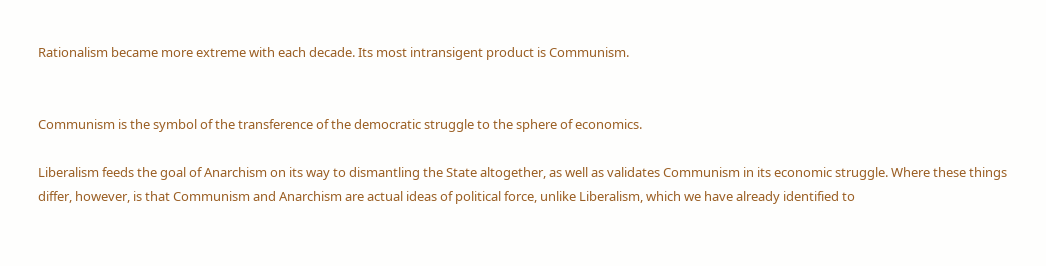Rationalism became more extreme with each decade. Its most intransigent product is Communism.


Communism is the symbol of the transference of the democratic struggle to the sphere of economics.

Liberalism feeds the goal of Anarchism on its way to dismantling the State altogether, as well as validates Communism in its economic struggle. Where these things differ, however, is that Communism and Anarchism are actual ideas of political force, unlike Liberalism, which we have already identified to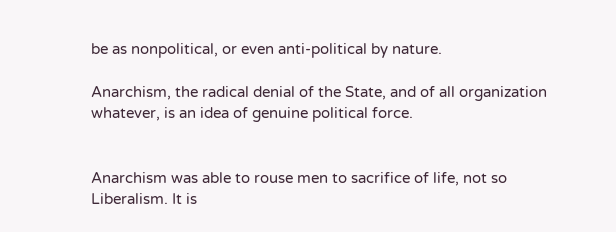be as nonpolitical, or even anti-political by nature.

Anarchism, the radical denial of the State, and of all organization whatever, is an idea of genuine political force.


Anarchism was able to rouse men to sacrifice of life, not so Liberalism. It is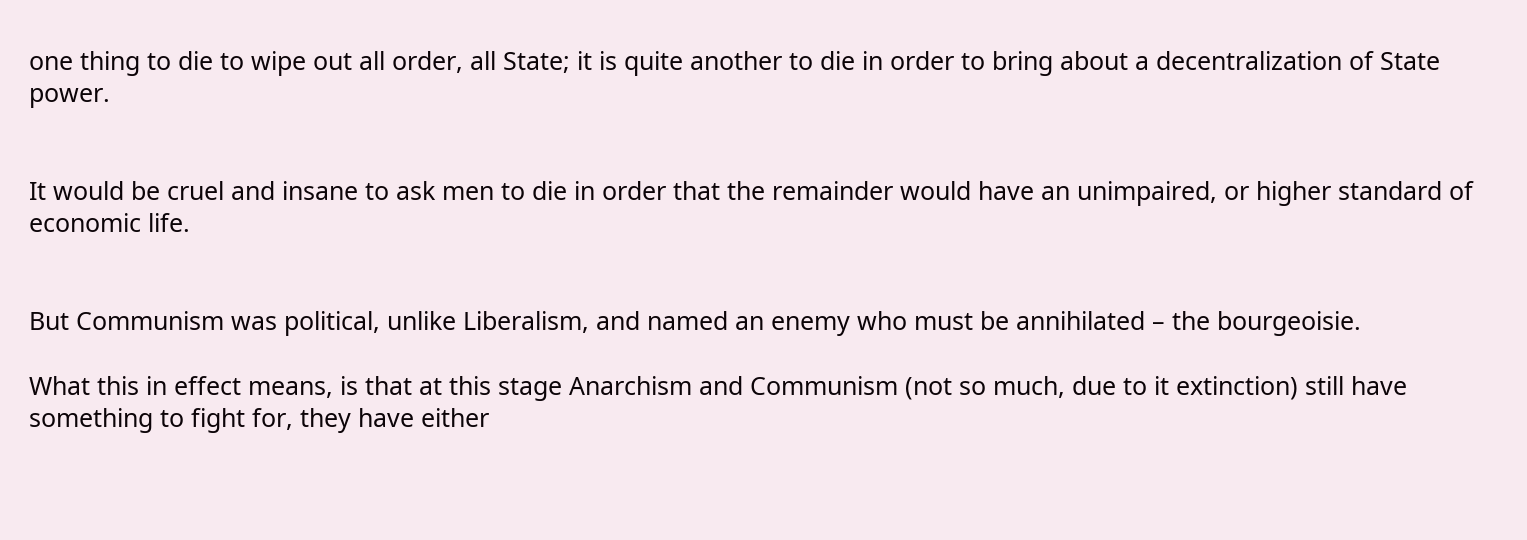one thing to die to wipe out all order, all State; it is quite another to die in order to bring about a decentralization of State power.


It would be cruel and insane to ask men to die in order that the remainder would have an unimpaired, or higher standard of economic life.


But Communism was political, unlike Liberalism, and named an enemy who must be annihilated – the bourgeoisie.

What this in effect means, is that at this stage Anarchism and Communism (not so much, due to it extinction) still have something to fight for, they have either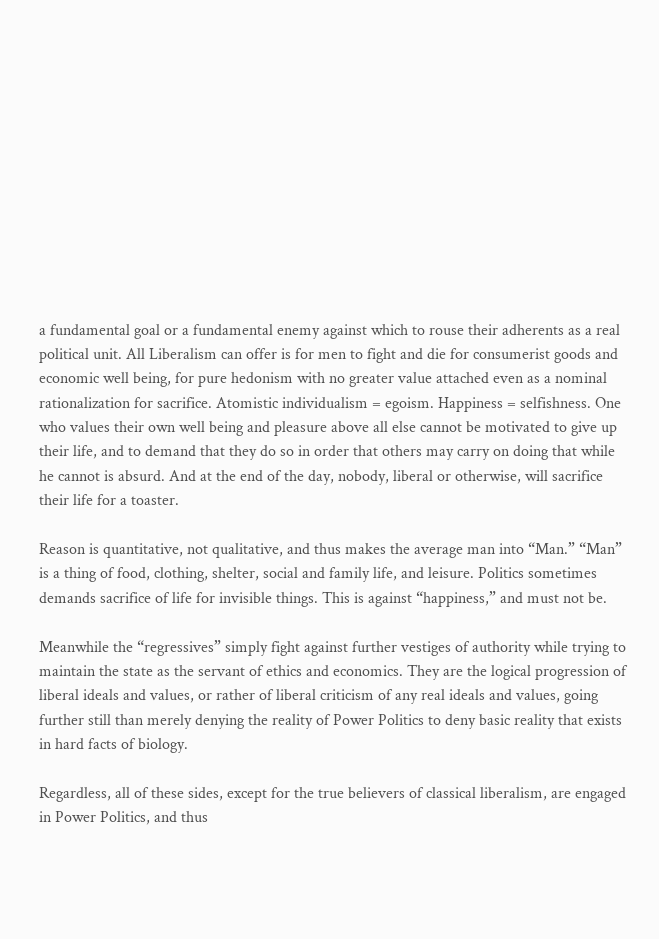a fundamental goal or a fundamental enemy against which to rouse their adherents as a real political unit. All Liberalism can offer is for men to fight and die for consumerist goods and economic well being, for pure hedonism with no greater value attached even as a nominal rationalization for sacrifice. Atomistic individualism = egoism. Happiness = selfishness. One who values their own well being and pleasure above all else cannot be motivated to give up their life, and to demand that they do so in order that others may carry on doing that while he cannot is absurd. And at the end of the day, nobody, liberal or otherwise, will sacrifice their life for a toaster.

Reason is quantitative, not qualitative, and thus makes the average man into “Man.” “Man” is a thing of food, clothing, shelter, social and family life, and leisure. Politics sometimes demands sacrifice of life for invisible things. This is against “happiness,” and must not be.

Meanwhile the “regressives” simply fight against further vestiges of authority while trying to maintain the state as the servant of ethics and economics. They are the logical progression of liberal ideals and values, or rather of liberal criticism of any real ideals and values, going further still than merely denying the reality of Power Politics to deny basic reality that exists in hard facts of biology.

Regardless, all of these sides, except for the true believers of classical liberalism, are engaged in Power Politics, and thus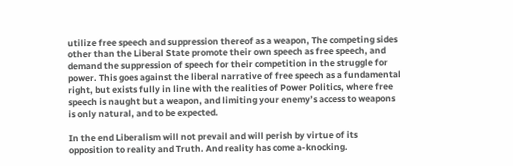utilize free speech and suppression thereof as a weapon, The competing sides other than the Liberal State promote their own speech as free speech, and demand the suppression of speech for their competition in the struggle for power. This goes against the liberal narrative of free speech as a fundamental right, but exists fully in line with the realities of Power Politics, where free speech is naught but a weapon, and limiting your enemy’s access to weapons is only natural, and to be expected.

In the end Liberalism will not prevail and will perish by virtue of its opposition to reality and Truth. And reality has come a-knocking.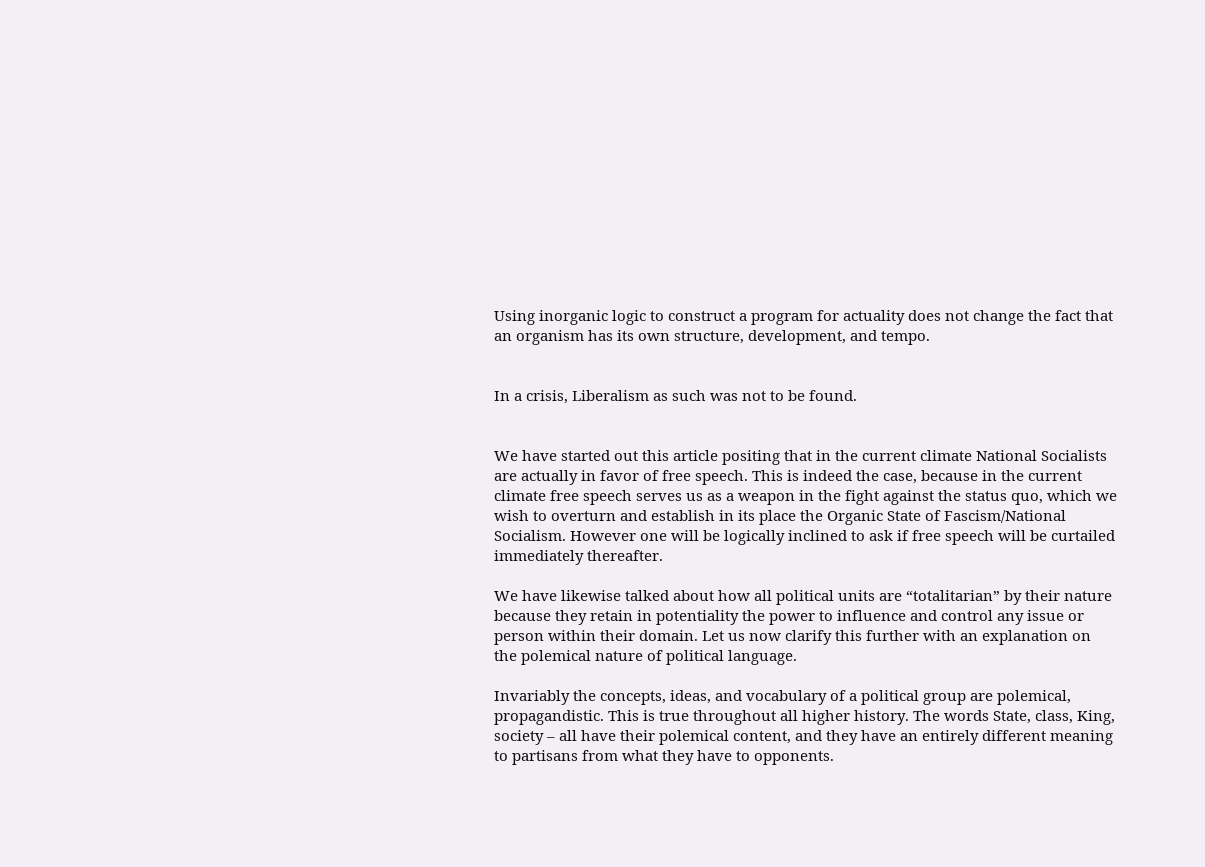Using inorganic logic to construct a program for actuality does not change the fact that an organism has its own structure, development, and tempo.


In a crisis, Liberalism as such was not to be found.


We have started out this article positing that in the current climate National Socialists are actually in favor of free speech. This is indeed the case, because in the current climate free speech serves us as a weapon in the fight against the status quo, which we wish to overturn and establish in its place the Organic State of Fascism/National Socialism. However one will be logically inclined to ask if free speech will be curtailed immediately thereafter.

We have likewise talked about how all political units are “totalitarian” by their nature because they retain in potentiality the power to influence and control any issue or person within their domain. Let us now clarify this further with an explanation on the polemical nature of political language.

Invariably the concepts, ideas, and vocabulary of a political group are polemical, propagandistic. This is true throughout all higher history. The words State, class, King, society – all have their polemical content, and they have an entirely different meaning to partisans from what they have to opponents.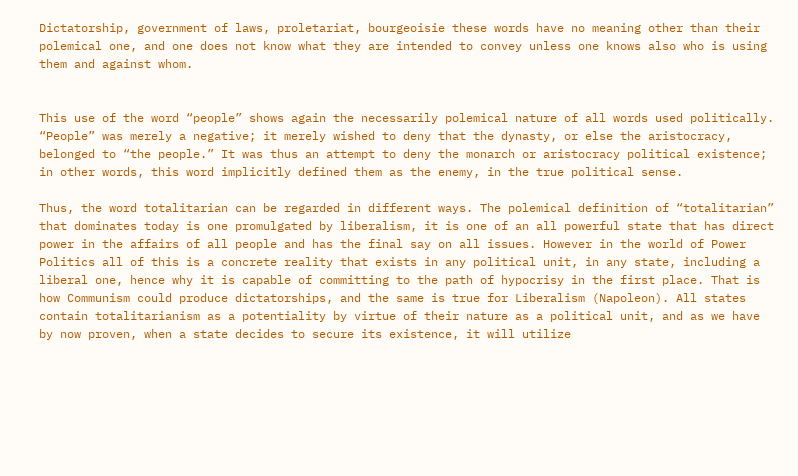Dictatorship, government of laws, proletariat, bourgeoisie these words have no meaning other than their polemical one, and one does not know what they are intended to convey unless one knows also who is using them and against whom.


This use of the word “people” shows again the necessarily polemical nature of all words used politically. “People” was merely a negative; it merely wished to deny that the dynasty, or else the aristocracy, belonged to “the people.” It was thus an attempt to deny the monarch or aristocracy political existence; in other words, this word implicitly defined them as the enemy, in the true political sense.

Thus, the word totalitarian can be regarded in different ways. The polemical definition of “totalitarian” that dominates today is one promulgated by liberalism, it is one of an all powerful state that has direct power in the affairs of all people and has the final say on all issues. However in the world of Power Politics all of this is a concrete reality that exists in any political unit, in any state, including a liberal one, hence why it is capable of committing to the path of hypocrisy in the first place. That is how Communism could produce dictatorships, and the same is true for Liberalism (Napoleon). All states contain totalitarianism as a potentiality by virtue of their nature as a political unit, and as we have by now proven, when a state decides to secure its existence, it will utilize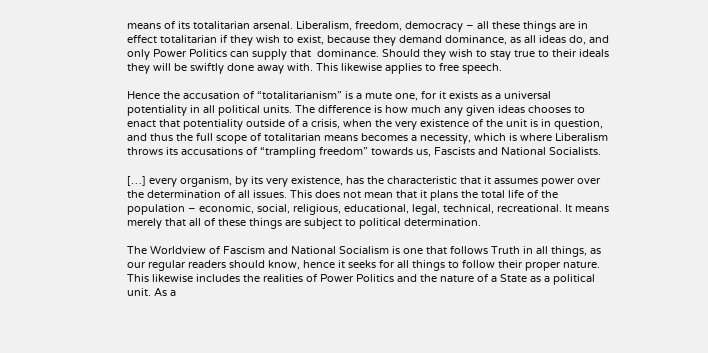means of its totalitarian arsenal. Liberalism, freedom, democracy – all these things are in effect totalitarian if they wish to exist, because they demand dominance, as all ideas do, and only Power Politics can supply that  dominance. Should they wish to stay true to their ideals they will be swiftly done away with. This likewise applies to free speech.

Hence the accusation of “totalitarianism” is a mute one, for it exists as a universal potentiality in all political units. The difference is how much any given ideas chooses to enact that potentiality outside of a crisis, when the very existence of the unit is in question, and thus the full scope of totalitarian means becomes a necessity, which is where Liberalism throws its accusations of “trampling freedom” towards us, Fascists and National Socialists.

[…] every organism, by its very existence, has the characteristic that it assumes power over the determination of all issues. This does not mean that it plans the total life of the population – economic, social, religious, educational, legal, technical, recreational. It means merely that all of these things are subject to political determination.

The Worldview of Fascism and National Socialism is one that follows Truth in all things, as our regular readers should know, hence it seeks for all things to follow their proper nature. This likewise includes the realities of Power Politics and the nature of a State as a political unit. As a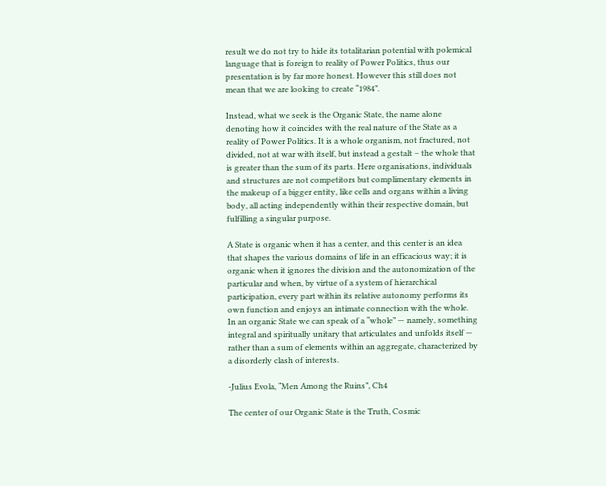result we do not try to hide its totalitarian potential with polemical language that is foreign to reality of Power Politics, thus our presentation is by far more honest. However this still does not mean that we are looking to create “1984”.

Instead, what we seek is the Organic State, the name alone denoting how it coincides with the real nature of the State as a reality of Power Politics. It is a whole organism, not fractured, not divided, not at war with itself, but instead a gestalt – the whole that is greater than the sum of its parts. Here organisations, individuals and structures are not competitors but complimentary elements in the makeup of a bigger entity, like cells and organs within a living body, all acting independently within their respective domain, but fulfilling a singular purpose.

A State is organic when it has a center, and this center is an idea that shapes the various domains of life in an efficacious way; it is organic when it ignores the division and the autonomization of the particular and when, by virtue of a system of hierarchical participation, every part within its relative autonomy performs its own function and enjoys an intimate connection with the whole. In an organic State we can speak of a “whole” — namely, something integral and spiritually unitary that articulates and unfolds itself — rather than a sum of elements within an aggregate, characterized by a disorderly clash of interests.

-Julius Evola, “Men Among the Ruins”, Ch4

The center of our Organic State is the Truth, Cosmic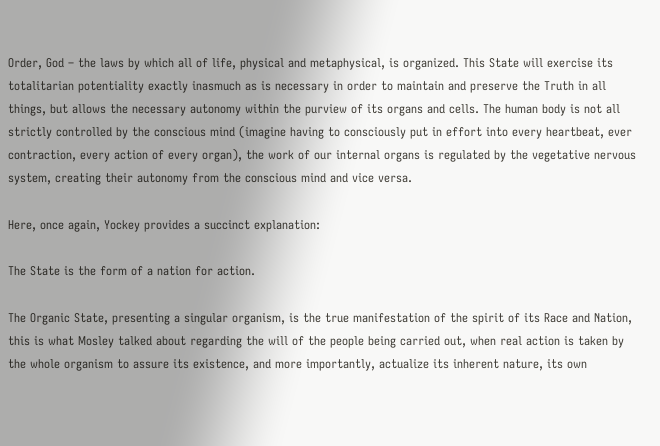Order, God – the laws by which all of life, physical and metaphysical, is organized. This State will exercise its totalitarian potentiality exactly inasmuch as is necessary in order to maintain and preserve the Truth in all things, but allows the necessary autonomy within the purview of its organs and cells. The human body is not all strictly controlled by the conscious mind (imagine having to consciously put in effort into every heartbeat, ever contraction, every action of every organ), the work of our internal organs is regulated by the vegetative nervous system, creating their autonomy from the conscious mind and vice versa.

Here, once again, Yockey provides a succinct explanation:

The State is the form of a nation for action.

The Organic State, presenting a singular organism, is the true manifestation of the spirit of its Race and Nation, this is what Mosley talked about regarding the will of the people being carried out, when real action is taken by the whole organism to assure its existence, and more importantly, actualize its inherent nature, its own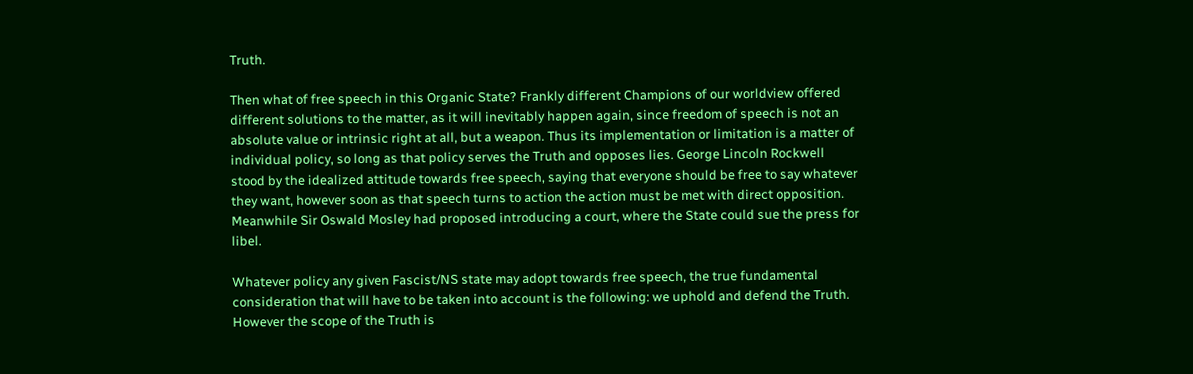Truth.

Then what of free speech in this Organic State? Frankly different Champions of our worldview offered different solutions to the matter, as it will inevitably happen again, since freedom of speech is not an absolute value or intrinsic right at all, but a weapon. Thus its implementation or limitation is a matter of individual policy, so long as that policy serves the Truth and opposes lies. George Lincoln Rockwell stood by the idealized attitude towards free speech, saying that everyone should be free to say whatever they want, however soon as that speech turns to action the action must be met with direct opposition. Meanwhile Sir Oswald Mosley had proposed introducing a court, where the State could sue the press for libel.

Whatever policy any given Fascist/NS state may adopt towards free speech, the true fundamental consideration that will have to be taken into account is the following: we uphold and defend the Truth. However the scope of the Truth is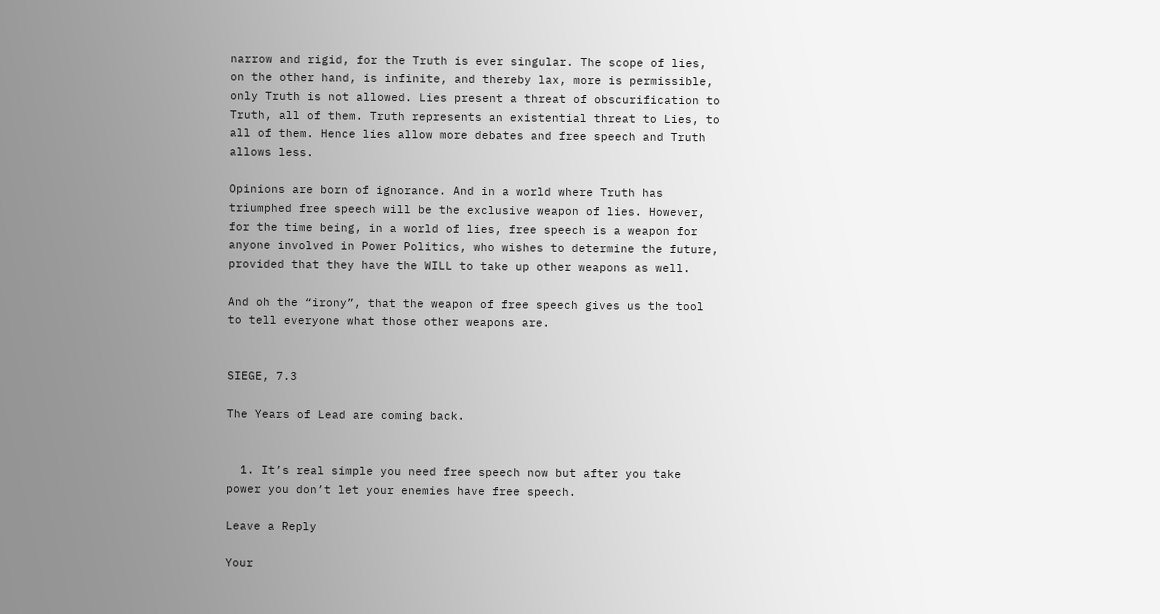narrow and rigid, for the Truth is ever singular. The scope of lies, on the other hand, is infinite, and thereby lax, more is permissible, only Truth is not allowed. Lies present a threat of obscurification to Truth, all of them. Truth represents an existential threat to Lies, to all of them. Hence lies allow more debates and free speech and Truth allows less.

Opinions are born of ignorance. And in a world where Truth has triumphed free speech will be the exclusive weapon of lies. However, for the time being, in a world of lies, free speech is a weapon for anyone involved in Power Politics, who wishes to determine the future, provided that they have the WILL to take up other weapons as well.

And oh the “irony”, that the weapon of free speech gives us the tool to tell everyone what those other weapons are.


SIEGE, 7.3

The Years of Lead are coming back.


  1. It’s real simple you need free speech now but after you take power you don’t let your enemies have free speech.

Leave a Reply

Your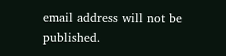email address will not be published.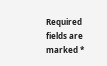Required fields are marked *